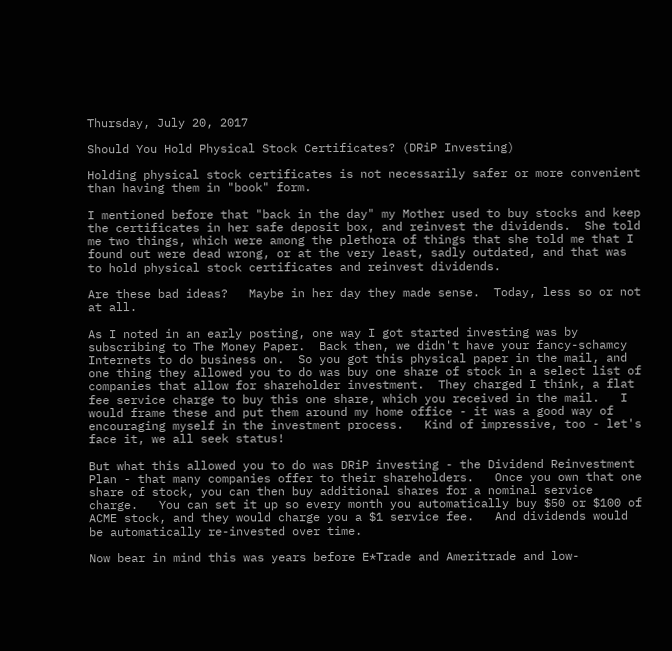Thursday, July 20, 2017

Should You Hold Physical Stock Certificates? (DRiP Investing)

Holding physical stock certificates is not necessarily safer or more convenient than having them in "book" form.

I mentioned before that "back in the day" my Mother used to buy stocks and keep the certificates in her safe deposit box, and reinvest the dividends.  She told me two things, which were among the plethora of things that she told me that I found out were dead wrong, or at the very least, sadly outdated, and that was to hold physical stock certificates and reinvest dividends.

Are these bad ideas?   Maybe in her day they made sense.  Today, less so or not at all.

As I noted in an early posting, one way I got started investing was by subscribing to The Money Paper.  Back then, we didn't have your fancy-schamcy Internets to do business on.  So you got this physical paper in the mail, and one thing they allowed you to do was buy one share of stock in a select list of companies that allow for shareholder investment.  They charged I think, a flat fee service charge to buy this one share, which you received in the mail.   I would frame these and put them around my home office - it was a good way of encouraging myself in the investment process.   Kind of impressive, too - let's face it, we all seek status!

But what this allowed you to do was DRiP investing - the Dividend Reinvestment Plan - that many companies offer to their shareholders.   Once you own that one share of stock, you can then buy additional shares for a nominal service charge.   You can set it up so every month you automatically buy $50 or $100 of ACME stock, and they would charge you a $1 service fee.   And dividends would be automatically re-invested over time.

Now bear in mind this was years before E*Trade and Ameritrade and low-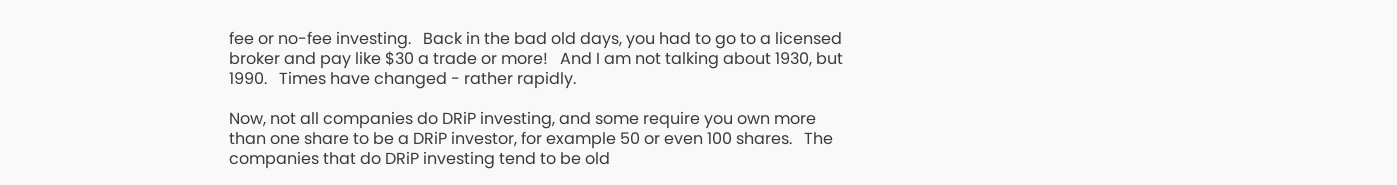fee or no-fee investing.   Back in the bad old days, you had to go to a licensed broker and pay like $30 a trade or more!   And I am not talking about 1930, but 1990.   Times have changed - rather rapidly.

Now, not all companies do DRiP investing, and some require you own more than one share to be a DRiP investor, for example 50 or even 100 shares.   The companies that do DRiP investing tend to be old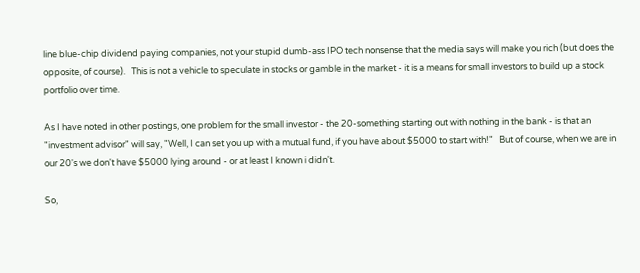line blue-chip dividend paying companies, not your stupid dumb-ass IPO tech nonsense that the media says will make you rich (but does the opposite, of course).   This is not a vehicle to speculate in stocks or gamble in the market - it is a means for small investors to build up a stock portfolio over time.

As I have noted in other postings, one problem for the small investor - the 20-something starting out with nothing in the bank - is that an "investment advisor" will say, "Well, I can set you up with a mutual fund, if you have about $5000 to start with!"   But of course, when we are in our 20's we don't have $5000 lying around - or at least I known i didn't.

So,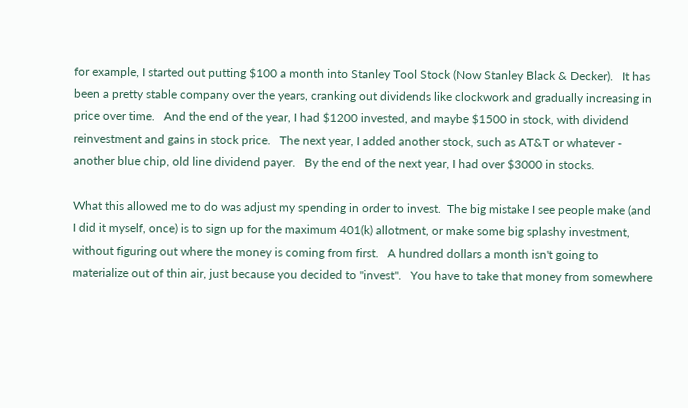for example, I started out putting $100 a month into Stanley Tool Stock (Now Stanley Black & Decker).   It has been a pretty stable company over the years, cranking out dividends like clockwork and gradually increasing in price over time.   And the end of the year, I had $1200 invested, and maybe $1500 in stock, with dividend reinvestment and gains in stock price.   The next year, I added another stock, such as AT&T or whatever - another blue chip, old line dividend payer.   By the end of the next year, I had over $3000 in stocks.

What this allowed me to do was adjust my spending in order to invest.  The big mistake I see people make (and I did it myself, once) is to sign up for the maximum 401(k) allotment, or make some big splashy investment, without figuring out where the money is coming from first.   A hundred dollars a month isn't going to materialize out of thin air, just because you decided to "invest".   You have to take that money from somewhere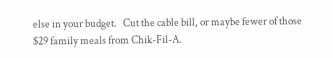else in your budget.   Cut the cable bill, or maybe fewer of those $29 family meals from Chik-Fil-A.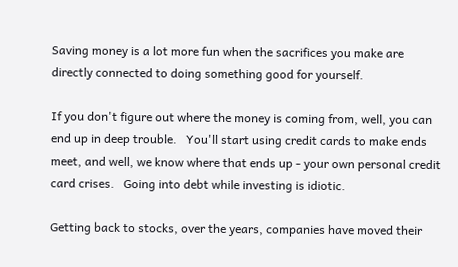Saving money is a lot more fun when the sacrifices you make are directly connected to doing something good for yourself.

If you don't figure out where the money is coming from, well, you can end up in deep trouble.   You'll start using credit cards to make ends meet, and well, we know where that ends up - your own personal credit card crises.   Going into debt while investing is idiotic.

Getting back to stocks, over the years, companies have moved their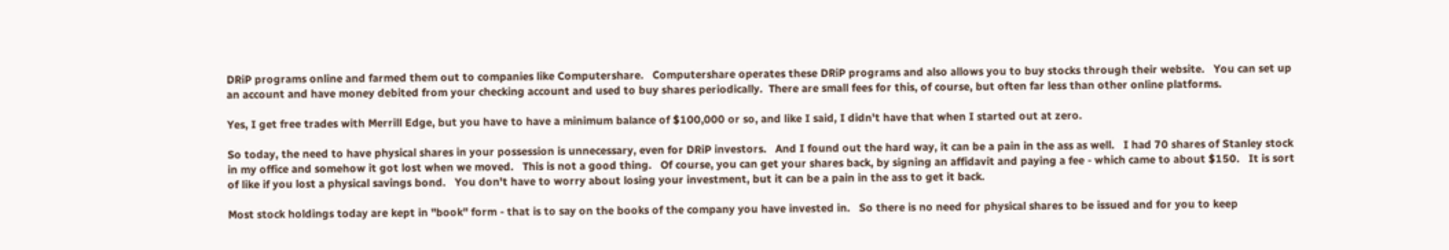DRiP programs online and farmed them out to companies like Computershare.   Computershare operates these DRiP programs and also allows you to buy stocks through their website.   You can set up an account and have money debited from your checking account and used to buy shares periodically.  There are small fees for this, of course, but often far less than other online platforms.

Yes, I get free trades with Merrill Edge, but you have to have a minimum balance of $100,000 or so, and like I said, I didn't have that when I started out at zero.

So today, the need to have physical shares in your possession is unnecessary, even for DRiP investors.   And I found out the hard way, it can be a pain in the ass as well.   I had 70 shares of Stanley stock in my office and somehow it got lost when we moved.   This is not a good thing.   Of course, you can get your shares back, by signing an affidavit and paying a fee - which came to about $150.   It is sort of like if you lost a physical savings bond.   You don't have to worry about losing your investment, but it can be a pain in the ass to get it back.

Most stock holdings today are kept in "book" form - that is to say on the books of the company you have invested in.   So there is no need for physical shares to be issued and for you to keep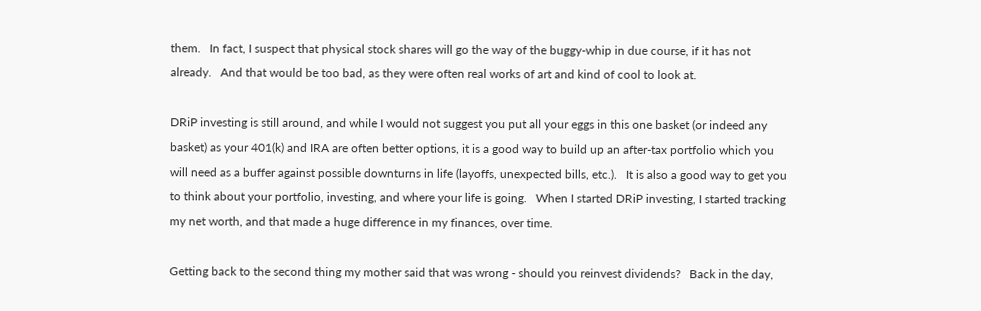them.   In fact, I suspect that physical stock shares will go the way of the buggy-whip in due course, if it has not already.   And that would be too bad, as they were often real works of art and kind of cool to look at.

DRiP investing is still around, and while I would not suggest you put all your eggs in this one basket (or indeed any basket) as your 401(k) and IRA are often better options, it is a good way to build up an after-tax portfolio which you will need as a buffer against possible downturns in life (layoffs, unexpected bills, etc.).   It is also a good way to get you to think about your portfolio, investing, and where your life is going.   When I started DRiP investing, I started tracking my net worth, and that made a huge difference in my finances, over time.

Getting back to the second thing my mother said that was wrong - should you reinvest dividends?   Back in the day,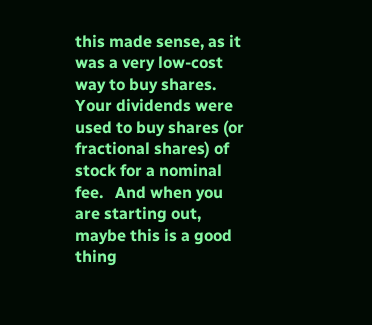this made sense, as it was a very low-cost way to buy shares.  Your dividends were used to buy shares (or fractional shares) of stock for a nominal fee.   And when you are starting out, maybe this is a good thing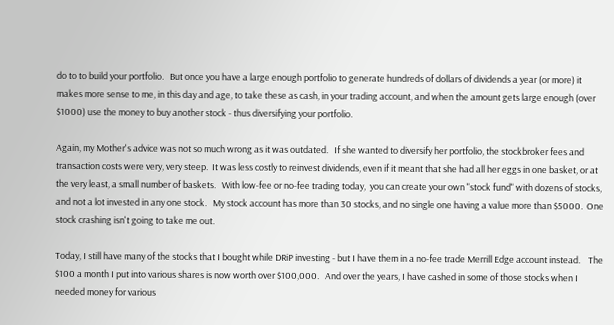do to to build your portfolio.   But once you have a large enough portfolio to generate hundreds of dollars of dividends a year (or more) it makes more sense to me, in this day and age, to take these as cash, in your trading account, and when the amount gets large enough (over $1000) use the money to buy another stock - thus diversifying your portfolio.

Again, my Mother's advice was not so much wrong as it was outdated.   If she wanted to diversify her portfolio, the stockbroker fees and transaction costs were very, very steep.  It was less costly to reinvest dividends, even if it meant that she had all her eggs in one basket, or at the very least, a small number of baskets.   With low-fee or no-fee trading today,  you can create your own "stock fund" with dozens of stocks, and not a lot invested in any one stock.   My stock account has more than 30 stocks, and no single one having a value more than $5000.  One stock crashing isn't going to take me out.

Today, I still have many of the stocks that I bought while DRiP investing - but I have them in a no-fee trade Merrill Edge account instead.    The $100 a month I put into various shares is now worth over $100,000.   And over the years, I have cashed in some of those stocks when I needed money for various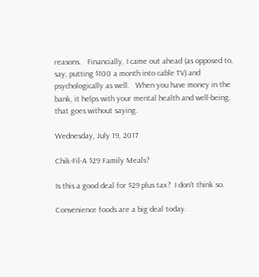reasons.   Financially, I came out ahead (as opposed to, say, putting $100 a month into cable TV) and psychologically as well.   When you have money in the bank, it helps with your mental health and well-being, that goes without saying.

Wednesday, July 19, 2017

Chik-Fil-A $29 Family Meals?

Is this a good deal for $29 plus tax?  I don't think so.

Convenience foods are a big deal today.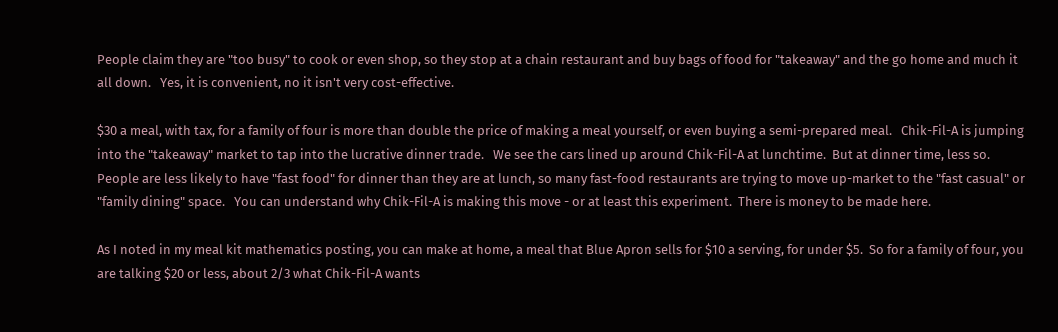People claim they are "too busy" to cook or even shop, so they stop at a chain restaurant and buy bags of food for "takeaway" and the go home and much it all down.   Yes, it is convenient, no it isn't very cost-effective.

$30 a meal, with tax, for a family of four is more than double the price of making a meal yourself, or even buying a semi-prepared meal.   Chik-Fil-A is jumping into the "takeaway" market to tap into the lucrative dinner trade.   We see the cars lined up around Chik-Fil-A at lunchtime.  But at dinner time, less so.  People are less likely to have "fast food" for dinner than they are at lunch, so many fast-food restaurants are trying to move up-market to the "fast casual" or "family dining" space.   You can understand why Chik-Fil-A is making this move - or at least this experiment.  There is money to be made here.

As I noted in my meal kit mathematics posting, you can make at home, a meal that Blue Apron sells for $10 a serving, for under $5.  So for a family of four, you are talking $20 or less, about 2/3 what Chik-Fil-A wants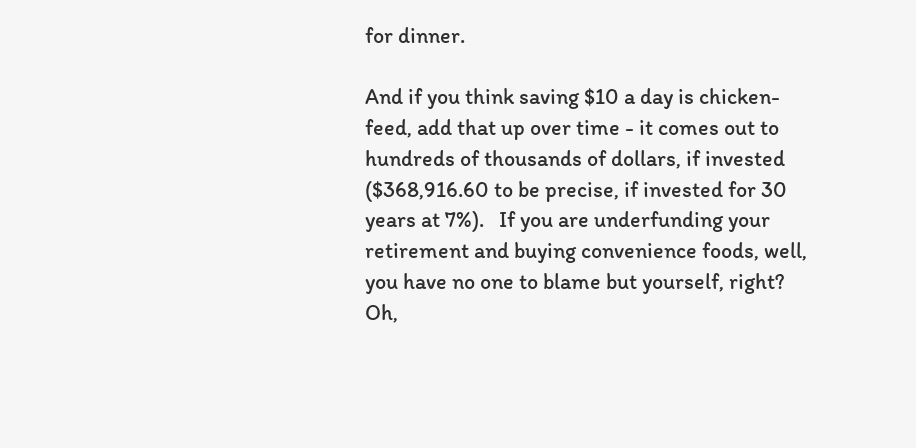for dinner.

And if you think saving $10 a day is chicken-feed, add that up over time - it comes out to hundreds of thousands of dollars, if invested ($368,916.60 to be precise, if invested for 30 years at 7%).   If you are underfunding your retirement and buying convenience foods, well, you have no one to blame but yourself, right?  Oh,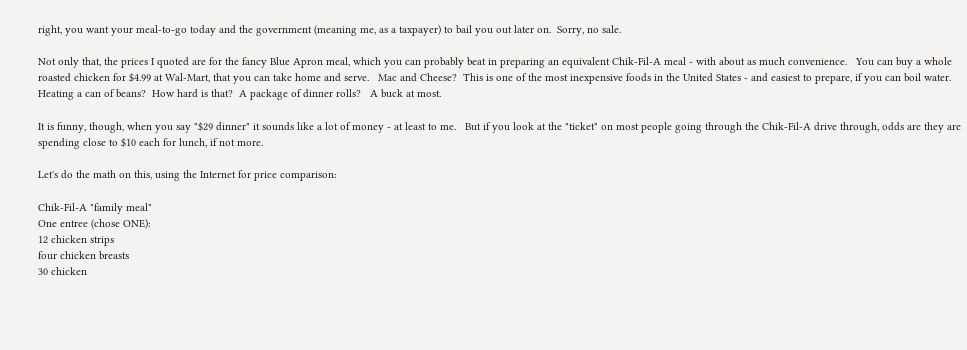right, you want your meal-to-go today and the government (meaning me, as a taxpayer) to bail you out later on.  Sorry, no sale.

Not only that, the prices I quoted are for the fancy Blue Apron meal, which you can probably beat in preparing an equivalent Chik-Fil-A meal - with about as much convenience.   You can buy a whole roasted chicken for $4.99 at Wal-Mart, that you can take home and serve.   Mac and Cheese?  This is one of the most inexpensive foods in the United States - and easiest to prepare, if you can boil water.  Heating a can of beans?  How hard is that?  A package of dinner rolls?   A buck at most.

It is funny, though, when you say "$29 dinner" it sounds like a lot of money - at least to me.   But if you look at the "ticket" on most people going through the Chik-Fil-A drive through, odds are they are spending close to $10 each for lunch, if not more.

Let's do the math on this, using the Internet for price comparison:

Chik-Fil-A "family meal"
One entree (chose ONE):
12 chicken strips
four chicken breasts
30 chicken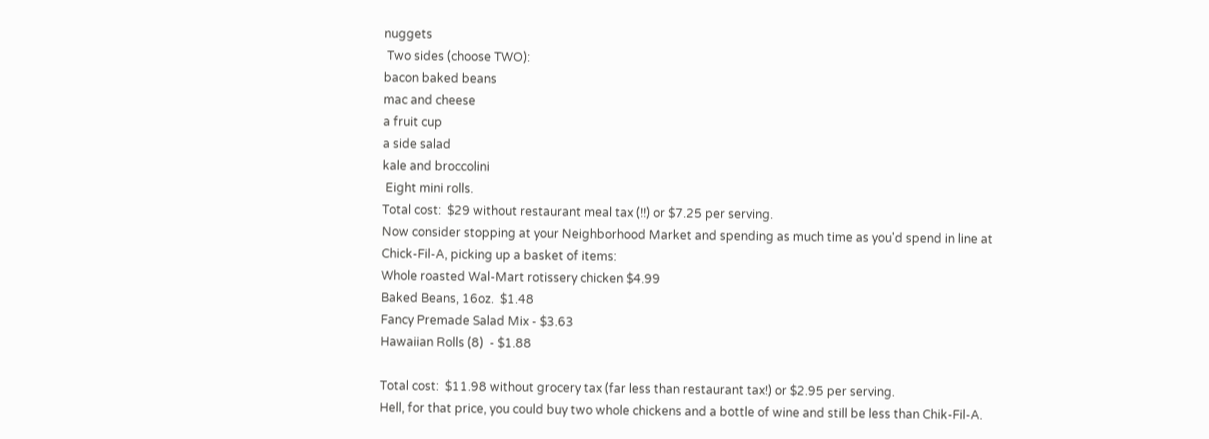nuggets
 Two sides (choose TWO):
bacon baked beans
mac and cheese
a fruit cup
a side salad
kale and broccolini
 Eight mini rolls.
Total cost:  $29 without restaurant meal tax (!!) or $7.25 per serving.
Now consider stopping at your Neighborhood Market and spending as much time as you'd spend in line at Chick-Fil-A, picking up a basket of items:
Whole roasted Wal-Mart rotissery chicken $4.99
Baked Beans, 16oz.  $1.48
Fancy Premade Salad Mix - $3.63
Hawaiian Rolls (8)  - $1.88

Total cost:  $11.98 without grocery tax (far less than restaurant tax!) or $2.95 per serving.
Hell, for that price, you could buy two whole chickens and a bottle of wine and still be less than Chik-Fil-A.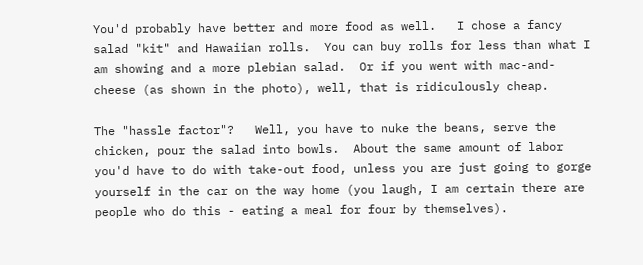You'd probably have better and more food as well.   I chose a fancy salad "kit" and Hawaiian rolls.  You can buy rolls for less than what I am showing and a more plebian salad.  Or if you went with mac-and-cheese (as shown in the photo), well, that is ridiculously cheap.

The "hassle factor"?   Well, you have to nuke the beans, serve the chicken, pour the salad into bowls.  About the same amount of labor you'd have to do with take-out food, unless you are just going to gorge yourself in the car on the way home (you laugh, I am certain there are people who do this - eating a meal for four by themselves).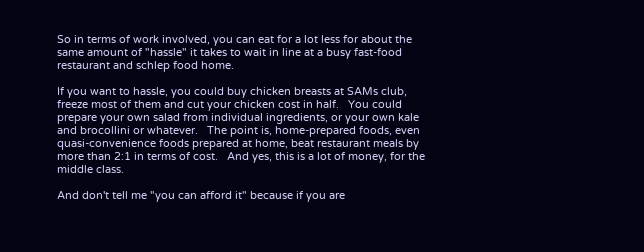So in terms of work involved, you can eat for a lot less for about the same amount of "hassle" it takes to wait in line at a busy fast-food restaurant and schlep food home.

If you want to hassle, you could buy chicken breasts at SAMs club, freeze most of them and cut your chicken cost in half.   You could prepare your own salad from individual ingredients, or your own kale and brocollini or whatever.   The point is, home-prepared foods, even quasi-convenience foods prepared at home, beat restaurant meals by more than 2:1 in terms of cost.   And yes, this is a lot of money, for the middle class.

And don't tell me "you can afford it" because if you are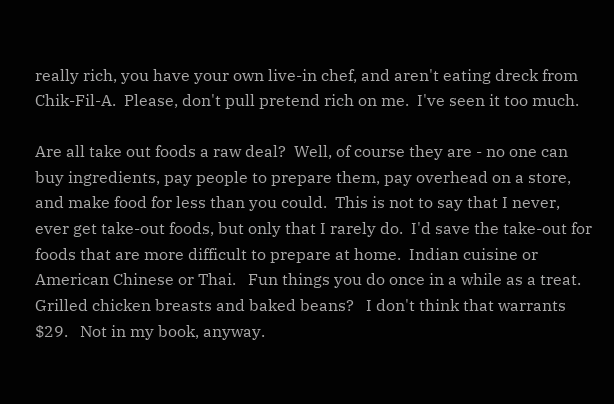really rich, you have your own live-in chef, and aren't eating dreck from Chik-Fil-A.  Please, don't pull pretend rich on me.  I've seen it too much.

Are all take out foods a raw deal?  Well, of course they are - no one can buy ingredients, pay people to prepare them, pay overhead on a store, and make food for less than you could.  This is not to say that I never, ever get take-out foods, but only that I rarely do.  I'd save the take-out for foods that are more difficult to prepare at home.  Indian cuisine or American Chinese or Thai.   Fun things you do once in a while as a treat.   Grilled chicken breasts and baked beans?   I don't think that warrants $29.   Not in my book, anyway.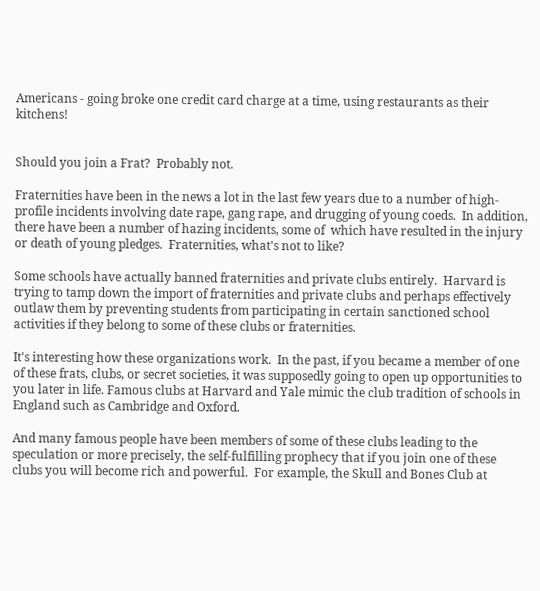Americans - going broke one credit card charge at a time, using restaurants as their kitchens!


Should you join a Frat?  Probably not.

Fraternities have been in the news a lot in the last few years due to a number of high-profile incidents involving date rape, gang rape, and drugging of young coeds.  In addition, there have been a number of hazing incidents, some of  which have resulted in the injury or death of young pledges.  Fraternities, what's not to like?

Some schools have actually banned fraternities and private clubs entirely.  Harvard is trying to tamp down the import of fraternities and private clubs and perhaps effectively outlaw them by preventing students from participating in certain sanctioned school activities if they belong to some of these clubs or fraternities.

It's interesting how these organizations work.  In the past, if you became a member of one of these frats, clubs, or secret societies, it was supposedly going to open up opportunities to you later in life. Famous clubs at Harvard and Yale mimic the club tradition of schools in England such as Cambridge and Oxford.

And many famous people have been members of some of these clubs leading to the speculation or more precisely, the self-fulfilling prophecy that if you join one of these clubs you will become rich and powerful.  For example, the Skull and Bones Club at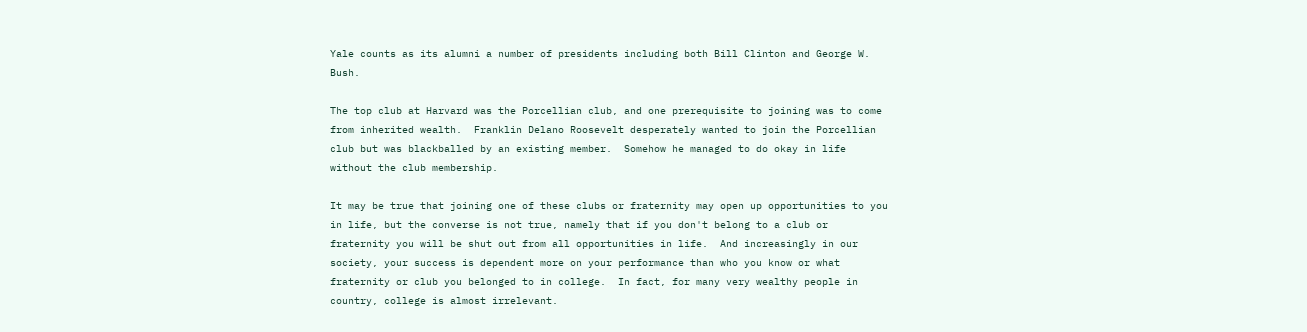Yale counts as its alumni a number of presidents including both Bill Clinton and George W. Bush.

The top club at Harvard was the Porcellian club, and one prerequisite to joining was to come from inherited wealth.  Franklin Delano Roosevelt desperately wanted to join the Porcellian club but was blackballed by an existing member.  Somehow he managed to do okay in life without the club membership.

It may be true that joining one of these clubs or fraternity may open up opportunities to you in life, but the converse is not true, namely that if you don't belong to a club or fraternity you will be shut out from all opportunities in life.  And increasingly in our society, your success is dependent more on your performance than who you know or what fraternity or club you belonged to in college.  In fact, for many very wealthy people in country, college is almost irrelevant.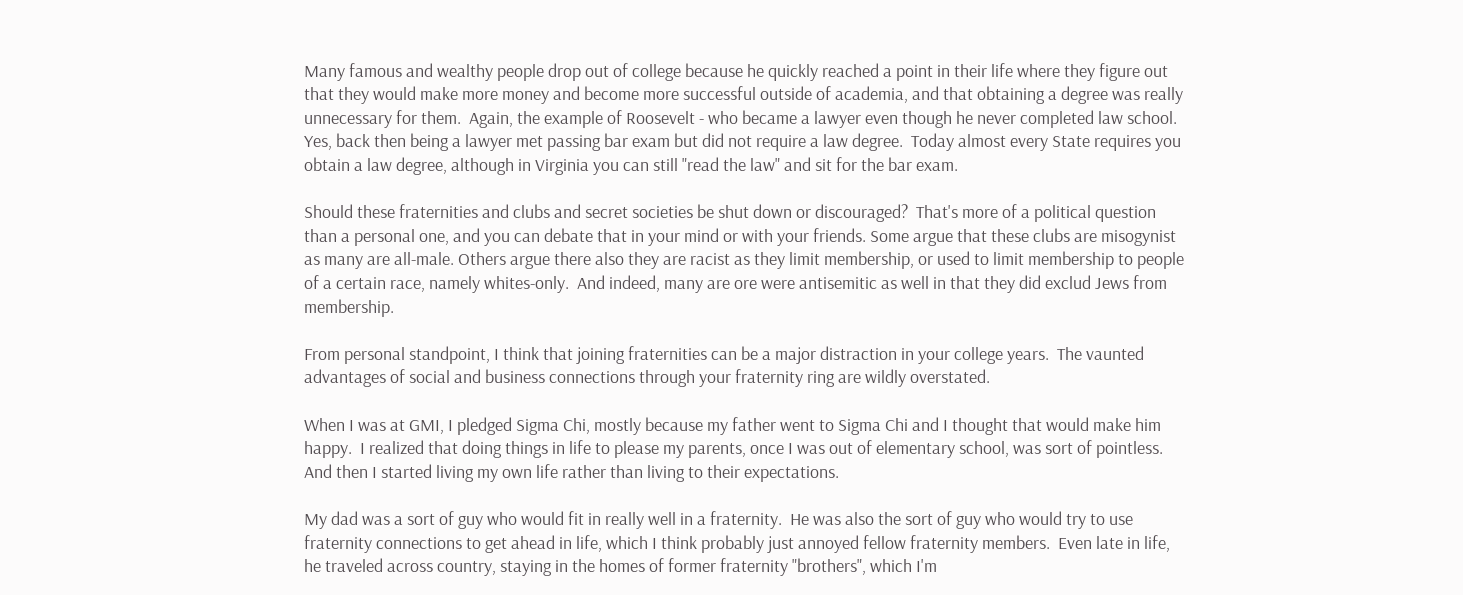Many famous and wealthy people drop out of college because he quickly reached a point in their life where they figure out that they would make more money and become more successful outside of academia, and that obtaining a degree was really unnecessary for them.  Again, the example of Roosevelt - who became a lawyer even though he never completed law school.  Yes, back then being a lawyer met passing bar exam but did not require a law degree.  Today almost every State requires you obtain a law degree, although in Virginia you can still "read the law" and sit for the bar exam.

Should these fraternities and clubs and secret societies be shut down or discouraged?  That's more of a political question than a personal one, and you can debate that in your mind or with your friends. Some argue that these clubs are misogynist as many are all-male. Others argue there also they are racist as they limit membership, or used to limit membership to people of a certain race, namely whites-only.  And indeed, many are ore were antisemitic as well in that they did exclud Jews from membership.

From personal standpoint, I think that joining fraternities can be a major distraction in your college years.  The vaunted advantages of social and business connections through your fraternity ring are wildly overstated.

When I was at GMI, I pledged Sigma Chi, mostly because my father went to Sigma Chi and I thought that would make him happy.  I realized that doing things in life to please my parents, once I was out of elementary school, was sort of pointless.  And then I started living my own life rather than living to their expectations.

My dad was a sort of guy who would fit in really well in a fraternity.  He was also the sort of guy who would try to use fraternity connections to get ahead in life, which I think probably just annoyed fellow fraternity members.  Even late in life, he traveled across country, staying in the homes of former fraternity "brothers", which I'm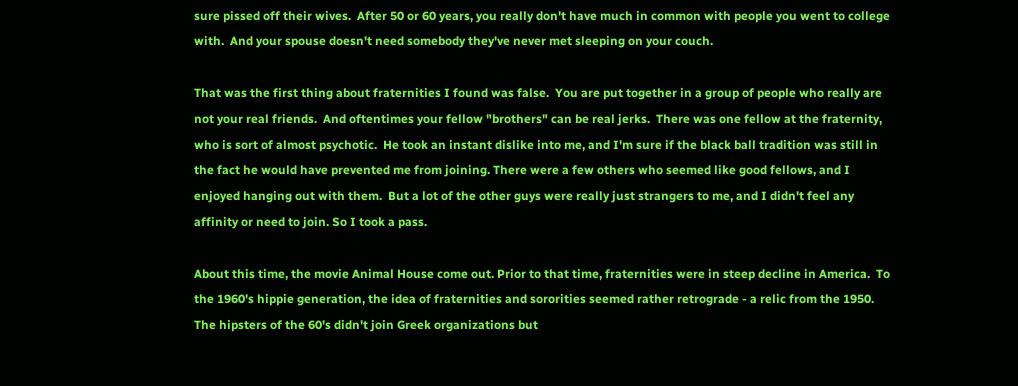sure pissed off their wives.  After 50 or 60 years, you really don't have much in common with people you went to college with.  And your spouse doesn't need somebody they've never met sleeping on your couch.

That was the first thing about fraternities I found was false.  You are put together in a group of people who really are not your real friends.  And oftentimes your fellow "brothers" can be real jerks.  There was one fellow at the fraternity, who is sort of almost psychotic.  He took an instant dislike into me, and I'm sure if the black ball tradition was still in the fact he would have prevented me from joining. There were a few others who seemed like good fellows, and I enjoyed hanging out with them.  But a lot of the other guys were really just strangers to me, and I didn't feel any affinity or need to join. So I took a pass.

About this time, the movie Animal House come out. Prior to that time, fraternities were in steep decline in America.  To the 1960's hippie generation, the idea of fraternities and sororities seemed rather retrograde - a relic from the 1950.  The hipsters of the 60's didn't join Greek organizations but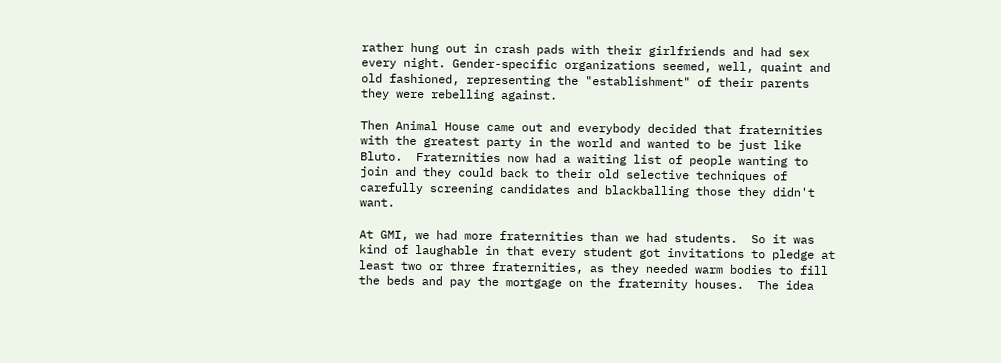rather hung out in crash pads with their girlfriends and had sex every night. Gender-specific organizations seemed, well, quaint and old fashioned, representing the "establishment" of their parents they were rebelling against.

Then Animal House came out and everybody decided that fraternities with the greatest party in the world and wanted to be just like Bluto.  Fraternities now had a waiting list of people wanting to join and they could back to their old selective techniques of carefully screening candidates and blackballing those they didn't want.

At GMI, we had more fraternities than we had students.  So it was kind of laughable in that every student got invitations to pledge at least two or three fraternities, as they needed warm bodies to fill the beds and pay the mortgage on the fraternity houses.  The idea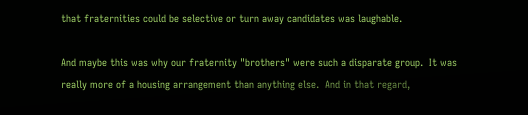that fraternities could be selective or turn away candidates was laughable.

And maybe this was why our fraternity "brothers" were such a disparate group.  It was really more of a housing arrangement than anything else.  And in that regard,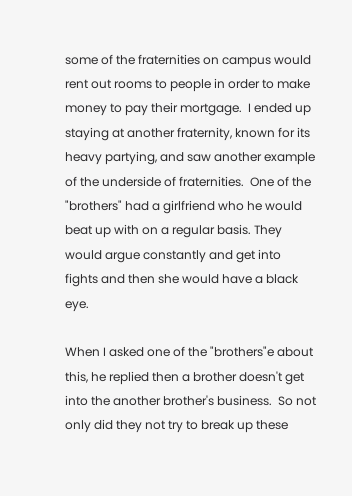some of the fraternities on campus would rent out rooms to people in order to make money to pay their mortgage.  I ended up staying at another fraternity, known for its heavy partying, and saw another example of the underside of fraternities.  One of the "brothers" had a girlfriend who he would beat up with on a regular basis. They would argue constantly and get into fights and then she would have a black eye.

When I asked one of the "brothers"e about this, he replied then a brother doesn't get into the another brother's business.  So not only did they not try to break up these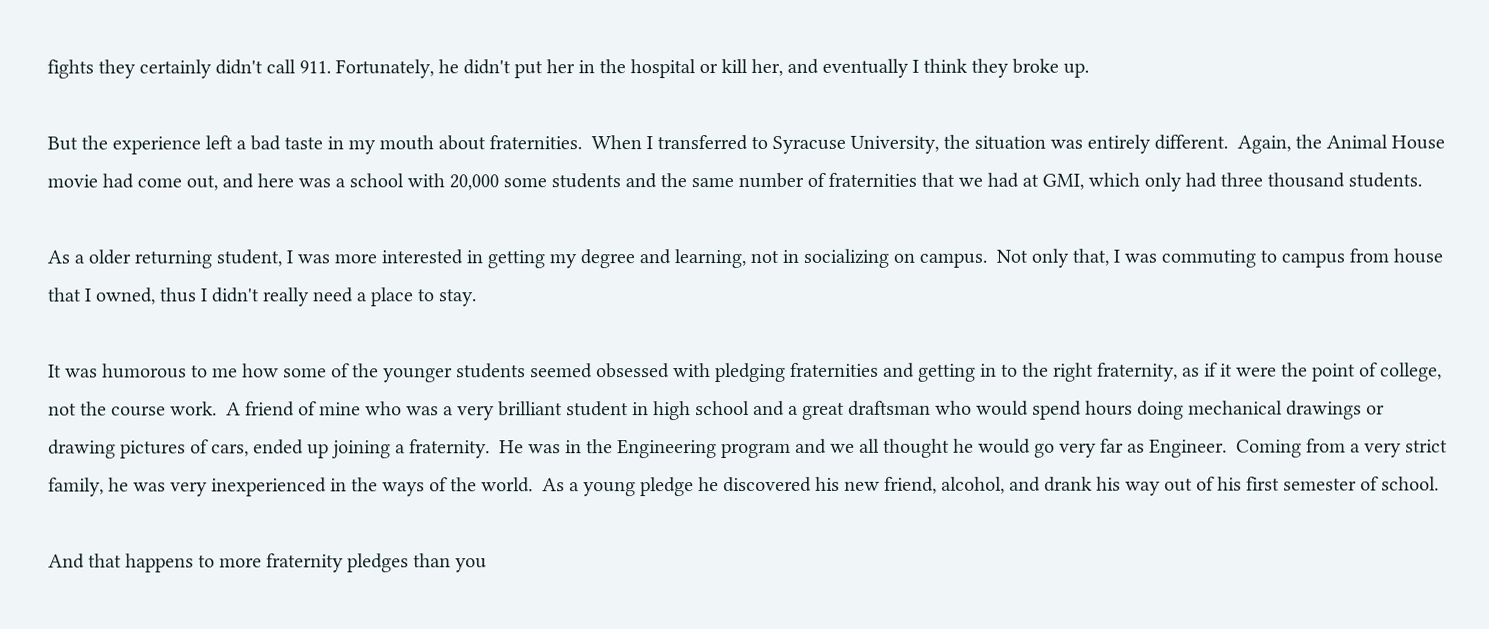fights they certainly didn't call 911. Fortunately, he didn't put her in the hospital or kill her, and eventually I think they broke up.

But the experience left a bad taste in my mouth about fraternities.  When I transferred to Syracuse University, the situation was entirely different.  Again, the Animal House movie had come out, and here was a school with 20,000 some students and the same number of fraternities that we had at GMI, which only had three thousand students.

As a older returning student, I was more interested in getting my degree and learning, not in socializing on campus.  Not only that, I was commuting to campus from house that I owned, thus I didn't really need a place to stay.

It was humorous to me how some of the younger students seemed obsessed with pledging fraternities and getting in to the right fraternity, as if it were the point of college, not the course work.  A friend of mine who was a very brilliant student in high school and a great draftsman who would spend hours doing mechanical drawings or drawing pictures of cars, ended up joining a fraternity.  He was in the Engineering program and we all thought he would go very far as Engineer.  Coming from a very strict family, he was very inexperienced in the ways of the world.  As a young pledge he discovered his new friend, alcohol, and drank his way out of his first semester of school.

And that happens to more fraternity pledges than you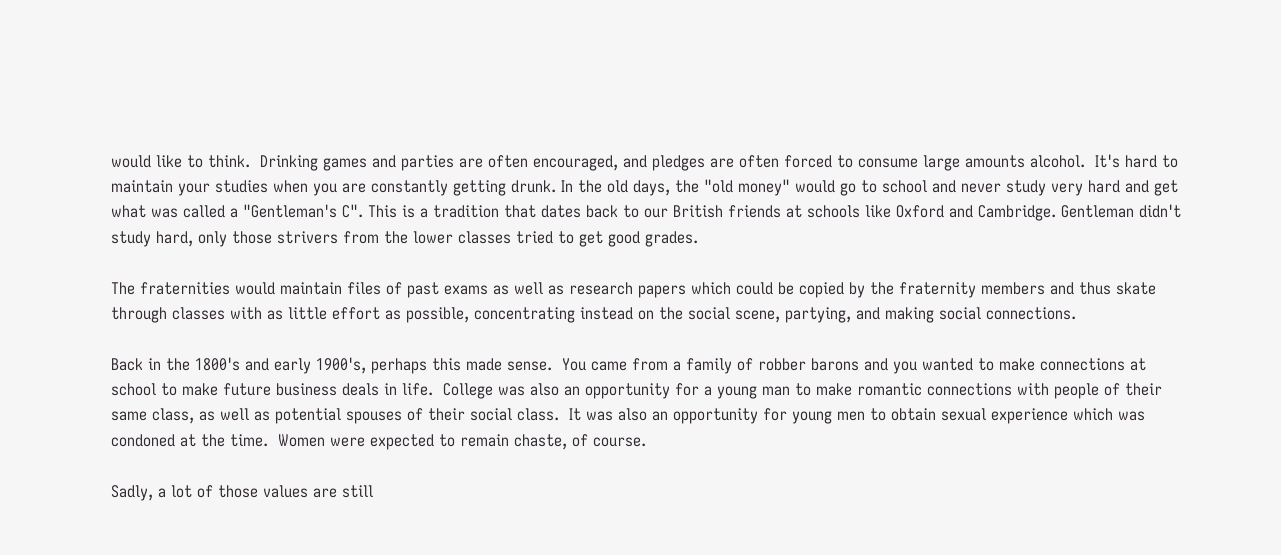would like to think.  Drinking games and parties are often encouraged, and pledges are often forced to consume large amounts alcohol.  It's hard to maintain your studies when you are constantly getting drunk. In the old days, the "old money" would go to school and never study very hard and get what was called a "Gentleman's C". This is a tradition that dates back to our British friends at schools like Oxford and Cambridge. Gentleman didn't study hard, only those strivers from the lower classes tried to get good grades.

The fraternities would maintain files of past exams as well as research papers which could be copied by the fraternity members and thus skate through classes with as little effort as possible, concentrating instead on the social scene, partying, and making social connections.

Back in the 1800's and early 1900's, perhaps this made sense.  You came from a family of robber barons and you wanted to make connections at school to make future business deals in life.  College was also an opportunity for a young man to make romantic connections with people of their same class, as well as potential spouses of their social class.  It was also an opportunity for young men to obtain sexual experience which was condoned at the time.  Women were expected to remain chaste, of course.

Sadly, a lot of those values are still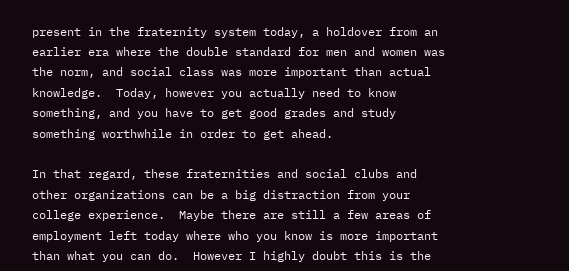present in the fraternity system today, a holdover from an earlier era where the double standard for men and women was the norm, and social class was more important than actual knowledge.  Today, however you actually need to know something, and you have to get good grades and study something worthwhile in order to get ahead.

In that regard, these fraternities and social clubs and other organizations can be a big distraction from your college experience.  Maybe there are still a few areas of employment left today where who you know is more important than what you can do.  However I highly doubt this is the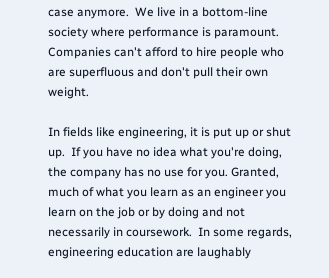case anymore.  We live in a bottom-line society where performance is paramount.  Companies can't afford to hire people who are superfluous and don't pull their own weight.

In fields like engineering, it is put up or shut up.  If you have no idea what you're doing, the company has no use for you. Granted, much of what you learn as an engineer you learn on the job or by doing and not necessarily in coursework.  In some regards, engineering education are laughably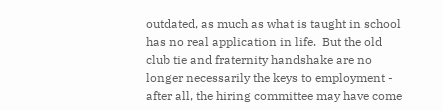outdated, as much as what is taught in school has no real application in life.  But the old club tie and fraternity handshake are no longer necessarily the keys to employment - after all, the hiring committee may have come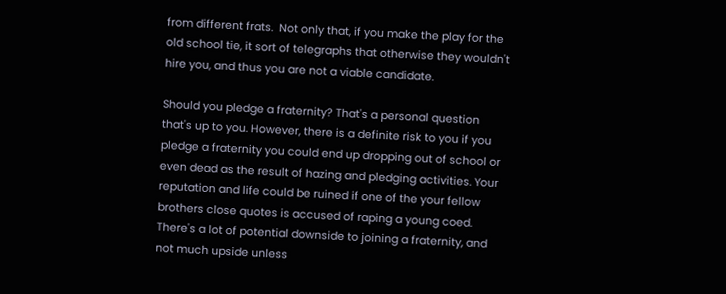from different frats.  Not only that, if you make the play for the old school tie, it sort of telegraphs that otherwise they wouldn't hire you, and thus you are not a viable candidate.

Should you pledge a fraternity? That's a personal question that's up to you. However, there is a definite risk to you if you pledge a fraternity you could end up dropping out of school or even dead as the result of hazing and pledging activities. Your reputation and life could be ruined if one of the your fellow brothers close quotes is accused of raping a young coed. There's a lot of potential downside to joining a fraternity, and not much upside unless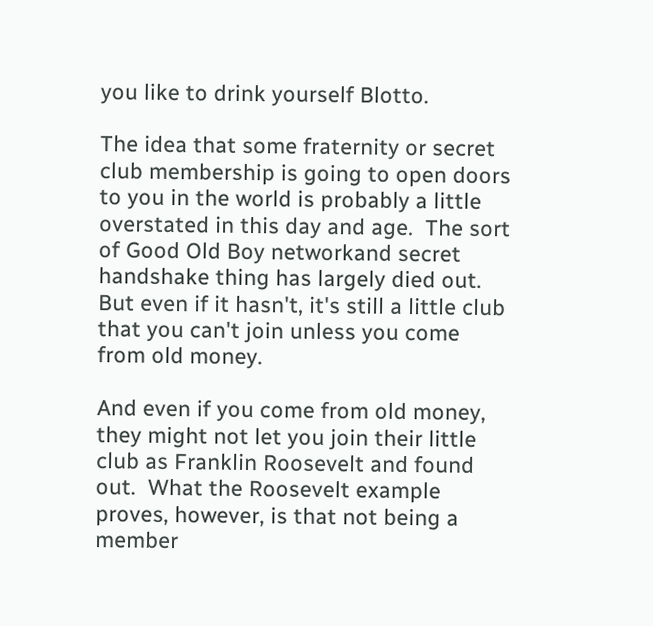you like to drink yourself Blotto.

The idea that some fraternity or secret club membership is going to open doors to you in the world is probably a little overstated in this day and age.  The sort of Good Old Boy networkand secret handshake thing has largely died out.  But even if it hasn't, it's still a little club that you can't join unless you come from old money.

And even if you come from old money, they might not let you join their little club as Franklin Roosevelt and found out.  What the Roosevelt example proves, however, is that not being a member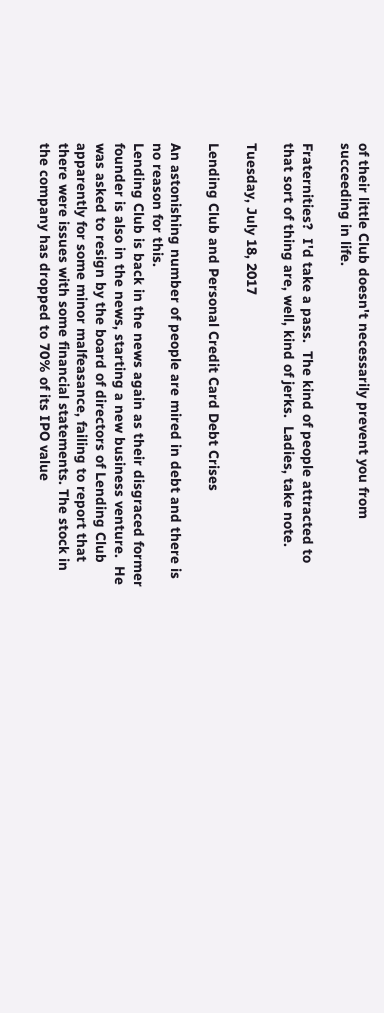of their little Club doesn't necessarily prevent you from succeeding in life.

Fraternities?  I'd take a pass.  The kind of people attracted to that sort of thing are, well, kind of jerks.  Ladies, take note.

Tuesday, July 18, 2017

Lending Club and Personal Credit Card Debt Crises

An astonishing number of people are mired in debt and there is no reason for this.
Lending Club is back in the news again as their disgraced former founder is also in the news, starting a new business venture.  He was asked to resign by the board of directors of Lending Club apparently for some minor malfeasance, failing to report that there were issues with some financial statements. The stock in the company has dropped to 70% of its IPO value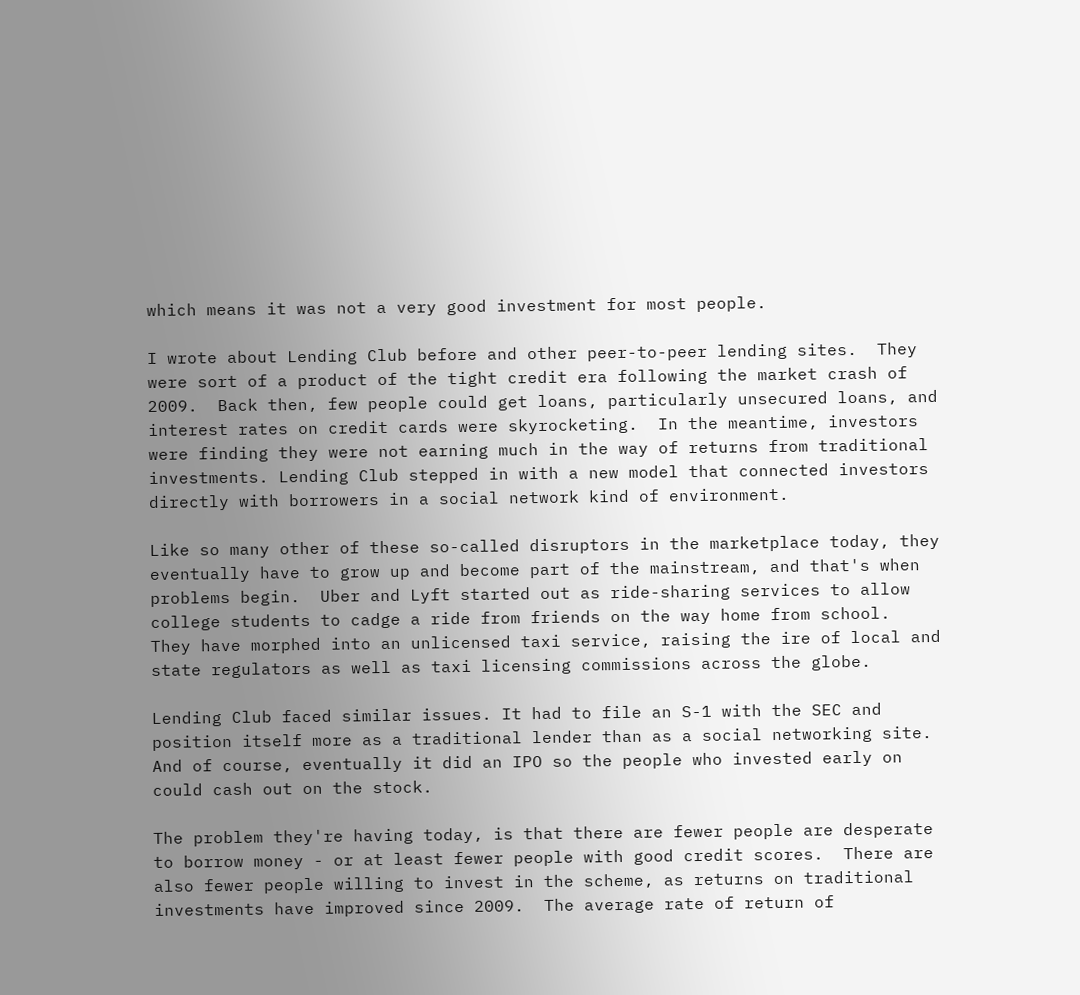which means it was not a very good investment for most people.

I wrote about Lending Club before and other peer-to-peer lending sites.  They were sort of a product of the tight credit era following the market crash of 2009.  Back then, few people could get loans, particularly unsecured loans, and interest rates on credit cards were skyrocketing.  In the meantime, investors were finding they were not earning much in the way of returns from traditional investments. Lending Club stepped in with a new model that connected investors directly with borrowers in a social network kind of environment.

Like so many other of these so-called disruptors in the marketplace today, they eventually have to grow up and become part of the mainstream, and that's when problems begin.  Uber and Lyft started out as ride-sharing services to allow college students to cadge a ride from friends on the way home from school.  They have morphed into an unlicensed taxi service, raising the ire of local and state regulators as well as taxi licensing commissions across the globe.

Lending Club faced similar issues. It had to file an S-1 with the SEC and position itself more as a traditional lender than as a social networking site.  And of course, eventually it did an IPO so the people who invested early on could cash out on the stock.

The problem they're having today, is that there are fewer people are desperate to borrow money - or at least fewer people with good credit scores.  There are also fewer people willing to invest in the scheme, as returns on traditional investments have improved since 2009.  The average rate of return of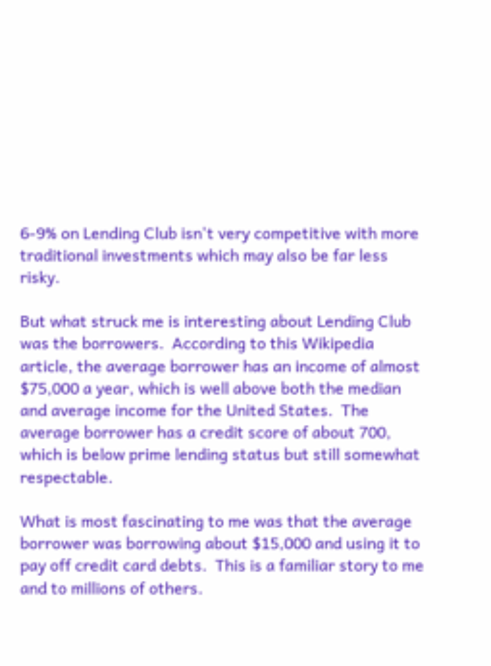6-9% on Lending Club isn't very competitive with more traditional investments which may also be far less risky.

But what struck me is interesting about Lending Club was the borrowers.  According to this Wikipedia article, the average borrower has an income of almost $75,000 a year, which is well above both the median and average income for the United States.  The average borrower has a credit score of about 700, which is below prime lending status but still somewhat respectable.

What is most fascinating to me was that the average borrower was borrowing about $15,000 and using it to pay off credit card debts.  This is a familiar story to me and to millions of others.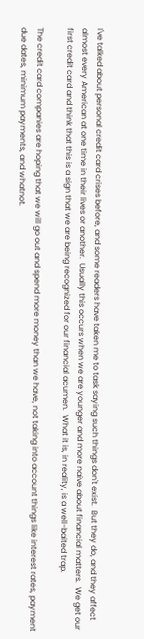I've talked about personal credit card crises before, and some readers have taken me to task saying such things don't exist.  But they do, and they affect almost every American at one time in their lives or another.  Usually this occurs when we are younger and more naive about financial matters.  We get our first credit card and think that this is a sign that we are being recognized for our financial acumen.  What it is, in reality, is a well-baited trap.

The credit card companies are hoping that we will go out and spend more money than we have, not taking into account things like interest rates, payment due dates, minimum payments, and whatnot.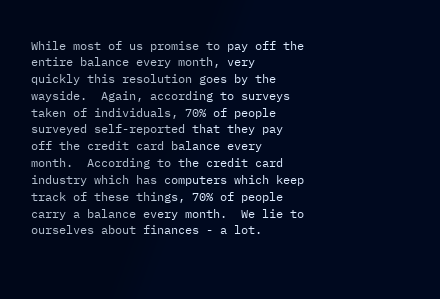While most of us promise to pay off the entire balance every month, very quickly this resolution goes by the wayside.  Again, according to surveys taken of individuals, 70% of people surveyed self-reported that they pay off the credit card balance every month.  According to the credit card industry which has computers which keep track of these things, 70% of people carry a balance every month.  We lie to ourselves about finances - a lot.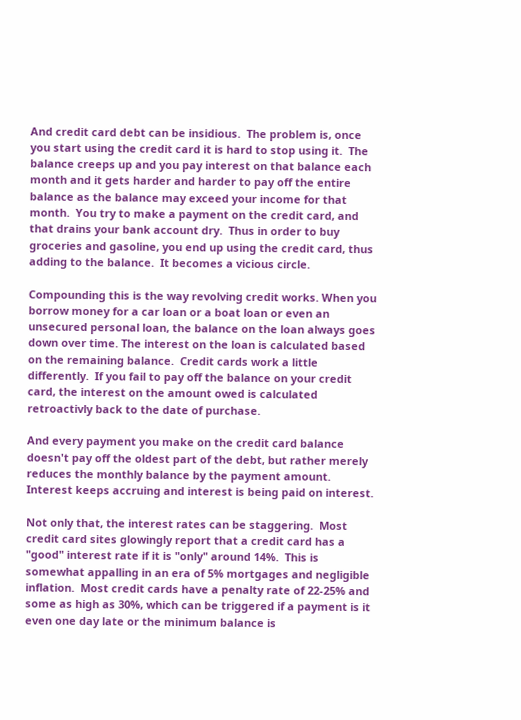And credit card debt can be insidious.  The problem is, once you start using the credit card it is hard to stop using it.  The balance creeps up and you pay interest on that balance each month and it gets harder and harder to pay off the entire balance as the balance may exceed your income for that month.  You try to make a payment on the credit card, and that drains your bank account dry.  Thus in order to buy groceries and gasoline, you end up using the credit card, thus adding to the balance.  It becomes a vicious circle.

Compounding this is the way revolving credit works. When you borrow money for a car loan or a boat loan or even an unsecured personal loan, the balance on the loan always goes down over time. The interest on the loan is calculated based on the remaining balance.  Credit cards work a little differently.  If you fail to pay off the balance on your credit card, the interest on the amount owed is calculated retroactivly back to the date of purchase.

And every payment you make on the credit card balance doesn't pay off the oldest part of the debt, but rather merely reduces the monthly balance by the payment amount.  Interest keeps accruing and interest is being paid on interest.

Not only that, the interest rates can be staggering.  Most credit card sites glowingly report that a credit card has a "good" interest rate if it is "only" around 14%.  This is somewhat appalling in an era of 5% mortgages and negligible inflation.  Most credit cards have a penalty rate of 22-25% and some as high as 30%, which can be triggered if a payment is it even one day late or the minimum balance is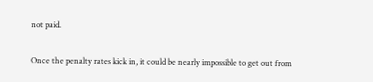not paid.

Once the penalty rates kick in, it could be nearly impossible to get out from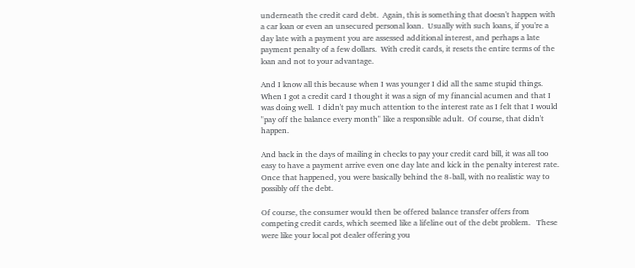underneath the credit card debt.  Again, this is something that doesn't happen with a car loan or even an unsecured personal loan.  Usually with such loans, if you're a day late with a payment you are assessed additional interest, and perhaps a late payment penalty of a few dollars.  With credit cards, it resets the entire terms of the loan and not to your advantage.

And I know all this because when I was younger I did all the same stupid things.  When I got a credit card I thought it was a sign of my financial acumen and that I was doing well.  I didn't pay much attention to the interest rate as I felt that I would "pay off the balance every month" like a responsible adult.  Of course, that didn't happen.

And back in the days of mailing in checks to pay your credit card bill, it was all too easy to have a payment arrive even one day late and kick in the penalty interest rate.  Once that happened, you were basically behind the 8-ball, with no realistic way to possibly off the debt.

Of course, the consumer would then be offered balance transfer offers from competing credit cards, which seemed like a lifeline out of the debt problem.   These were like your local pot dealer offering you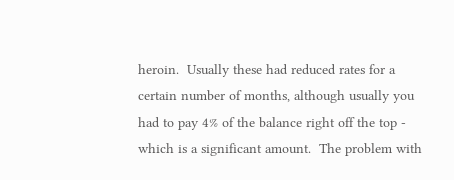heroin.  Usually these had reduced rates for a certain number of months, although usually you had to pay 4% of the balance right off the top - which is a significant amount.  The problem with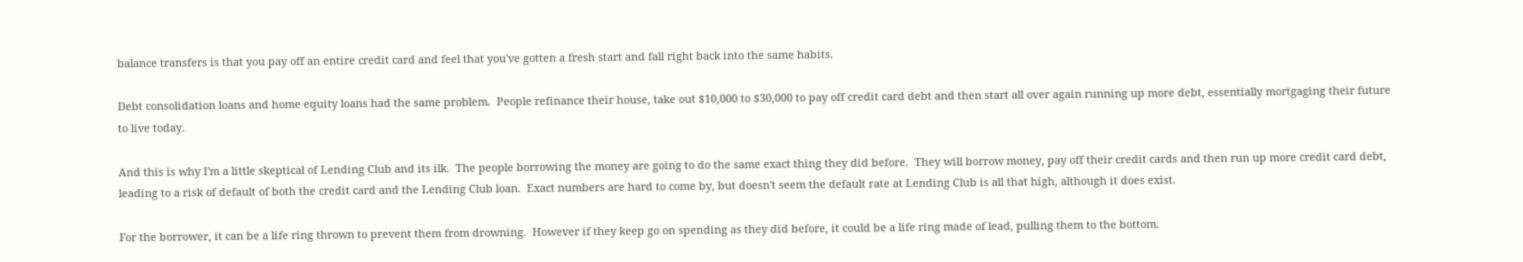balance transfers is that you pay off an entire credit card and feel that you've gotten a fresh start and fall right back into the same habits.

Debt consolidation loans and home equity loans had the same problem.  People refinance their house, take out $10,000 to $30,000 to pay off credit card debt and then start all over again running up more debt, essentially mortgaging their future to live today.

And this is why I'm a little skeptical of Lending Club and its ilk.  The people borrowing the money are going to do the same exact thing they did before.  They will borrow money, pay off their credit cards and then run up more credit card debt, leading to a risk of default of both the credit card and the Lending Club loan.  Exact numbers are hard to come by, but doesn't seem the default rate at Lending Club is all that high, although it does exist.

For the borrower, it can be a life ring thrown to prevent them from drowning.  However if they keep go on spending as they did before, it could be a life ring made of lead, pulling them to the bottom.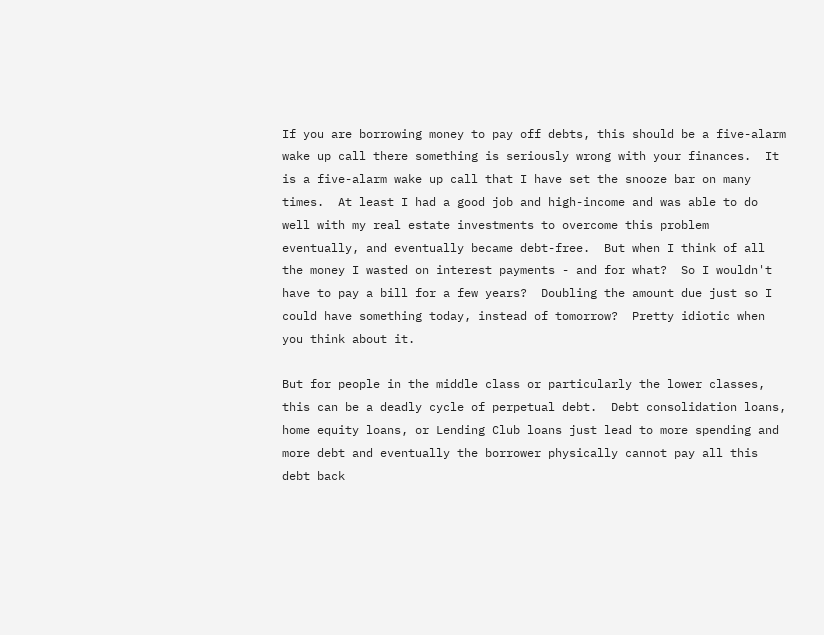If you are borrowing money to pay off debts, this should be a five-alarm wake up call there something is seriously wrong with your finances.  It is a five-alarm wake up call that I have set the snooze bar on many times.  At least I had a good job and high-income and was able to do well with my real estate investments to overcome this problem eventually, and eventually became debt-free.  But when I think of all the money I wasted on interest payments - and for what?  So I wouldn't have to pay a bill for a few years?  Doubling the amount due just so I could have something today, instead of tomorrow?  Pretty idiotic when you think about it.

But for people in the middle class or particularly the lower classes, this can be a deadly cycle of perpetual debt.  Debt consolidation loans, home equity loans, or Lending Club loans just lead to more spending and more debt and eventually the borrower physically cannot pay all this debt back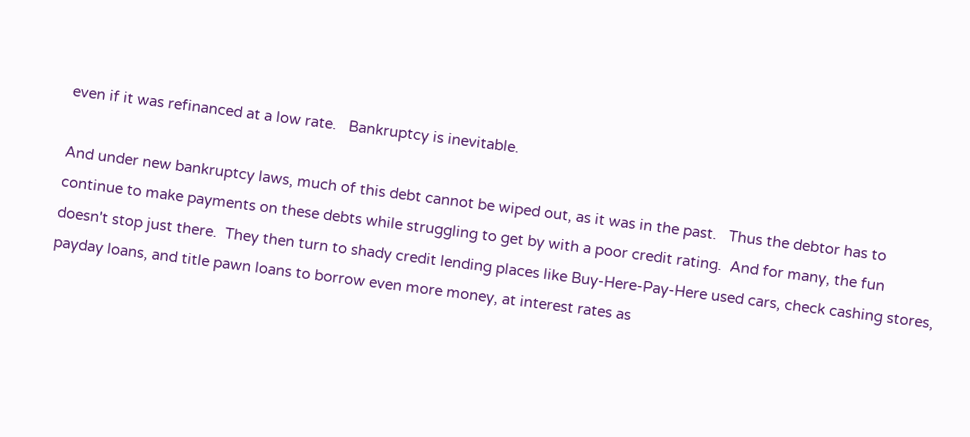even if it was refinanced at a low rate.   Bankruptcy is inevitable.

And under new bankruptcy laws, much of this debt cannot be wiped out, as it was in the past.   Thus the debtor has to continue to make payments on these debts while struggling to get by with a poor credit rating.  And for many, the fun doesn't stop just there.  They then turn to shady credit lending places like Buy-Here-Pay-Here used cars, check cashing stores, payday loans, and title pawn loans to borrow even more money, at interest rates as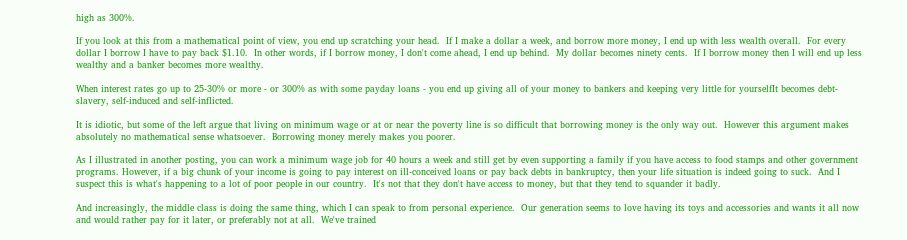high as 300%.

If you look at this from a mathematical point of view, you end up scratching your head.  If I make a dollar a week, and borrow more money, I end up with less wealth overall.  For every dollar I borrow I have to pay back $1.10.  In other words, if I borrow money, I don't come ahead, I end up behind.  My dollar becomes ninety cents.  If I borrow money then I will end up less wealthy and a banker becomes more wealthy.

When interest rates go up to 25-30% or more - or 300% as with some payday loans - you end up giving all of your money to bankers and keeping very little for yourselfIt becomes debt-slavery, self-induced and self-inflicted.

It is idiotic, but some of the left argue that living on minimum wage or at or near the poverty line is so difficult that borrowing money is the only way out.  However this argument makes absolutely no mathematical sense whatsoever.  Borrowing money merely makes you poorer.

As I illustrated in another posting, you can work a minimum wage job for 40 hours a week and still get by even supporting a family if you have access to food stamps and other government programs. However, if a big chunk of your income is going to pay interest on ill-conceived loans or pay back debts in bankruptcy, then your life situation is indeed going to suck.  And I suspect this is what's happening to a lot of poor people in our country.  It's not that they don't have access to money, but that they tend to squander it badly.

And increasingly, the middle class is doing the same thing, which I can speak to from personal experience.  Our generation seems to love having its toys and accessories and wants it all now and would rather pay for it later, or preferably not at all.  We've trained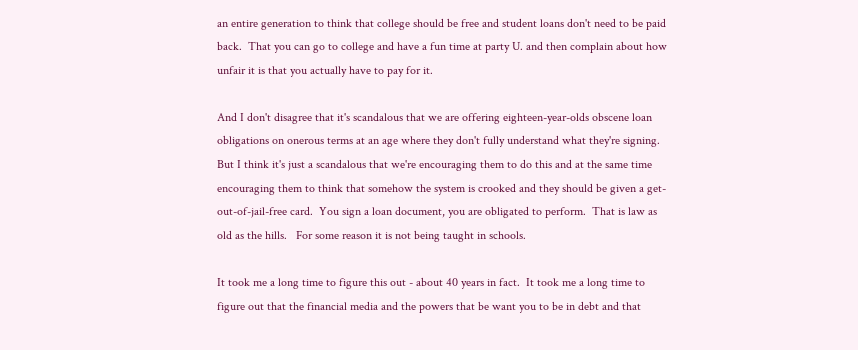an entire generation to think that college should be free and student loans don't need to be paid back.  That you can go to college and have a fun time at party U. and then complain about how unfair it is that you actually have to pay for it.

And I don't disagree that it's scandalous that we are offering eighteen-year-olds obscene loan obligations on onerous terms at an age where they don't fully understand what they're signing.  But I think it's just a scandalous that we're encouraging them to do this and at the same time encouraging them to think that somehow the system is crooked and they should be given a get-out-of-jail-free card.  You sign a loan document, you are obligated to perform.  That is law as old as the hills.   For some reason it is not being taught in schools.

It took me a long time to figure this out - about 40 years in fact.  It took me a long time to figure out that the financial media and the powers that be want you to be in debt and that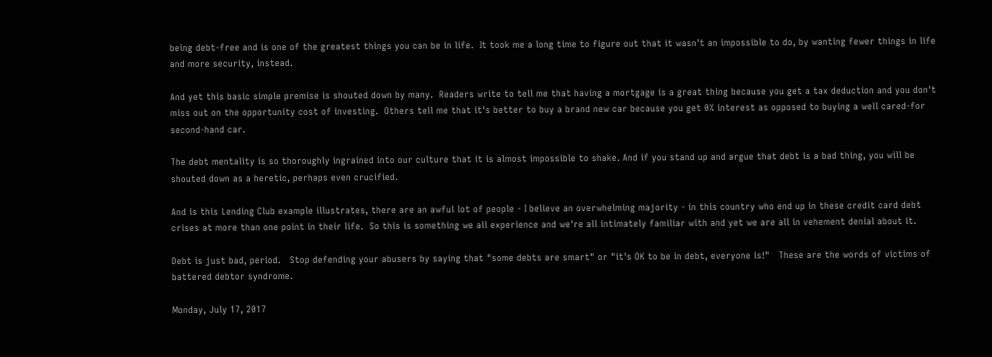being debt-free and is one of the greatest things you can be in life.  It took me a long time to figure out that it wasn't an impossible to do, by wanting fewer things in life and more security, instead.

And yet this basic simple premise is shouted down by many.  Readers write to tell me that having a mortgage is a great thing because you get a tax deduction and you don't miss out on the opportunity cost of investing.  Others tell me that it's better to buy a brand new car because you get 0% interest as opposed to buying a well cared-for second-hand car.

The debt mentality is so thoroughly ingrained into our culture that it is almost impossible to shake. And if you stand up and argue that debt is a bad thing, you will be shouted down as a heretic, perhaps even crucified.

And is this Lending Club example illustrates, there are an awful lot of people - I believe an overwhelming majority - in this country who end up in these credit card debt crises at more than one point in their life.  So this is something we all experience and we're all intimately familiar with and yet we are all in vehement denial about it.

Debt is just bad, period.   Stop defending your abusers by saying that "some debts are smart" or "it's OK to be in debt, everyone is!"   These are the words of victims of battered debtor syndrome.

Monday, July 17, 2017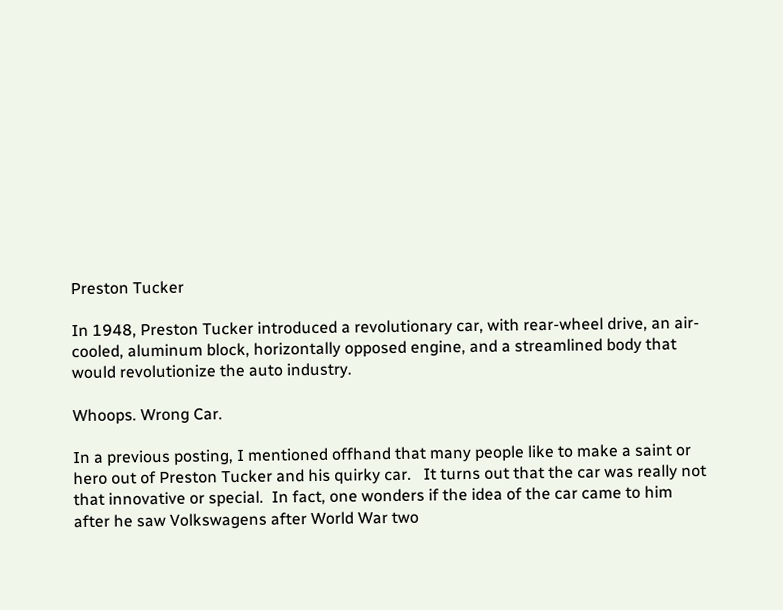Preston Tucker

In 1948, Preston Tucker introduced a revolutionary car, with rear-wheel drive, an air-cooled, aluminum block, horizontally opposed engine, and a streamlined body that would revolutionize the auto industry.

Whoops. Wrong Car.

In a previous posting, I mentioned offhand that many people like to make a saint or hero out of Preston Tucker and his quirky car.   It turns out that the car was really not that innovative or special.  In fact, one wonders if the idea of the car came to him after he saw Volkswagens after World War two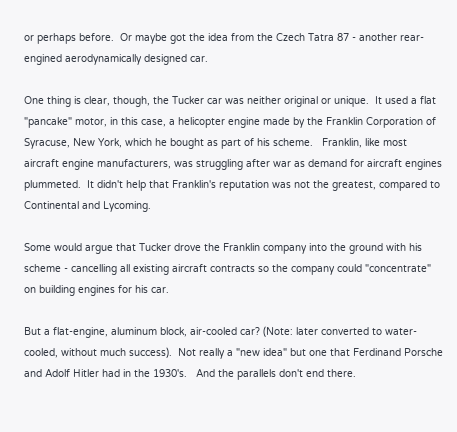or perhaps before.  Or maybe got the idea from the Czech Tatra 87 - another rear-engined aerodynamically designed car.

One thing is clear, though, the Tucker car was neither original or unique.  It used a flat "pancake" motor, in this case, a helicopter engine made by the Franklin Corporation of Syracuse, New York, which he bought as part of his scheme.   Franklin, like most aircraft engine manufacturers, was struggling after war as demand for aircraft engines plummeted.  It didn't help that Franklin's reputation was not the greatest, compared to Continental and Lycoming.

Some would argue that Tucker drove the Franklin company into the ground with his scheme - cancelling all existing aircraft contracts so the company could "concentrate" on building engines for his car.

But a flat-engine, aluminum block, air-cooled car? (Note: later converted to water-cooled, without much success).  Not really a "new idea" but one that Ferdinand Porsche and Adolf Hitler had in the 1930's.   And the parallels don't end there.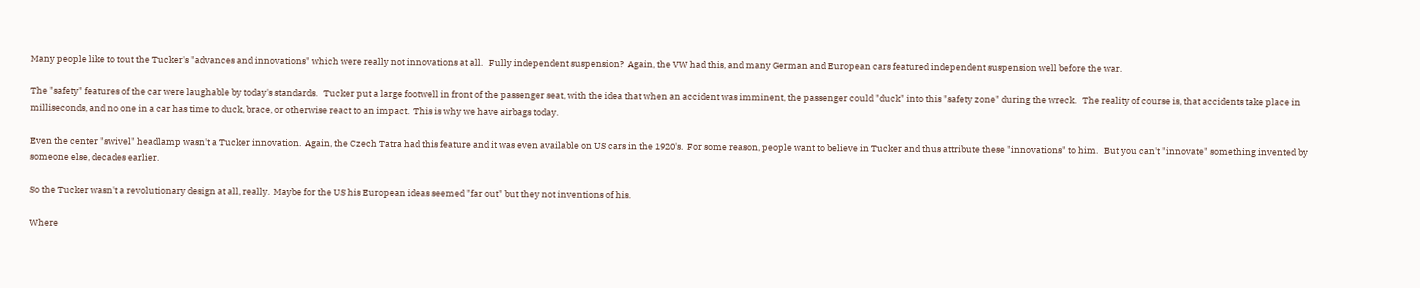Many people like to tout the Tucker's "advances and innovations" which were really not innovations at all.   Fully independent suspension?  Again, the VW had this, and many German and European cars featured independent suspension well before the war.

The "safety" features of the car were laughable by today's standards.   Tucker put a large footwell in front of the passenger seat, with the idea that when an accident was imminent, the passenger could "duck" into this "safety zone" during the wreck.   The reality of course is, that accidents take place in milliseconds, and no one in a car has time to duck, brace, or otherwise react to an impact.  This is why we have airbags today.

Even the center "swivel" headlamp wasn't a Tucker innovation.  Again, the Czech Tatra had this feature and it was even available on US cars in the 1920's.  For some reason, people want to believe in Tucker and thus attribute these "innovations" to him.   But you can't "innovate" something invented by someone else, decades earlier.

So the Tucker wasn't a revolutionary design at all, really.  Maybe for the US his European ideas seemed "far out" but they not inventions of his.

Where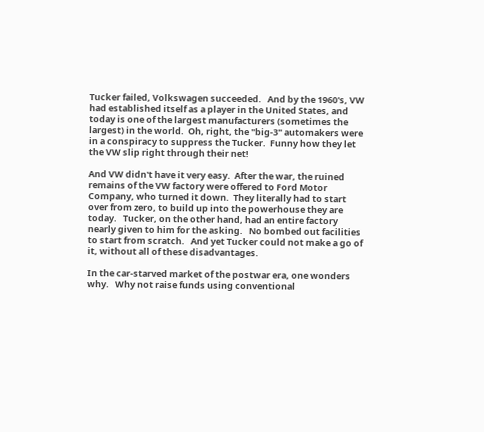Tucker failed, Volkswagen succeeded.   And by the 1960's, VW had established itself as a player in the United States, and today is one of the largest manufacturers (sometimes the largest) in the world.  Oh, right, the "big-3" automakers were in a conspiracy to suppress the Tucker.  Funny how they let the VW slip right through their net!

And VW didn't have it very easy.  After the war, the ruined remains of the VW factory were offered to Ford Motor Company, who turned it down.  They literally had to start over from zero, to build up into the powerhouse they are today.   Tucker, on the other hand, had an entire factory nearly given to him for the asking.   No bombed out facilities to start from scratch.   And yet Tucker could not make a go of it, without all of these disadvantages.

In the car-starved market of the postwar era, one wonders why.   Why not raise funds using conventional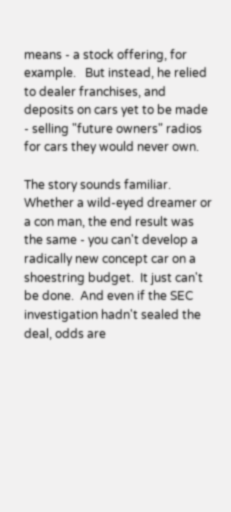means - a stock offering, for example.   But instead, he relied to dealer franchises, and deposits on cars yet to be made - selling "future owners" radios for cars they would never own.

The story sounds familiar.   Whether a wild-eyed dreamer or a con man, the end result was the same - you can't develop a radically new concept car on a shoestring budget.  It just can't be done.  And even if the SEC investigation hadn't sealed the deal, odds are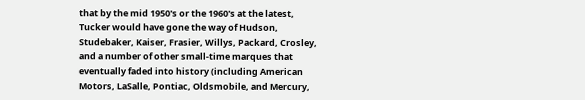that by the mid 1950's or the 1960's at the latest, Tucker would have gone the way of Hudson, Studebaker, Kaiser, Frasier, Willys, Packard, Crosley, and a number of other small-time marques that eventually faded into history (including American Motors, LaSalle, Pontiac, Oldsmobile, and Mercury,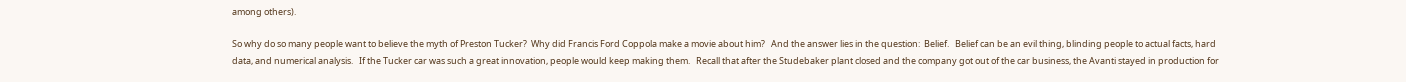among others).

So why do so many people want to believe the myth of Preston Tucker?  Why did Francis Ford Coppola make a movie about him?   And the answer lies in the question:  Belief.   Belief can be an evil thing, blinding people to actual facts, hard data, and numerical analysis.   If the Tucker car was such a great innovation, people would keep making them.   Recall that after the Studebaker plant closed and the company got out of the car business, the Avanti stayed in production for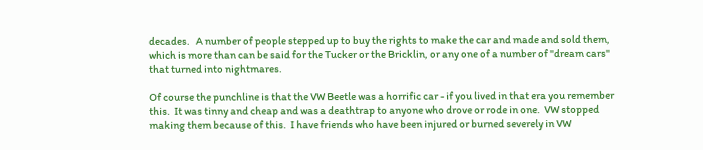decades.   A number of people stepped up to buy the rights to make the car and made and sold them, which is more than can be said for the Tucker or the Bricklin, or any one of a number of "dream cars" that turned into nightmares.

Of course the punchline is that the VW Beetle was a horrific car - if you lived in that era you remember this.  It was tinny and cheap and was a deathtrap to anyone who drove or rode in one.  VW stopped making them because of this.  I have friends who have been injured or burned severely in VW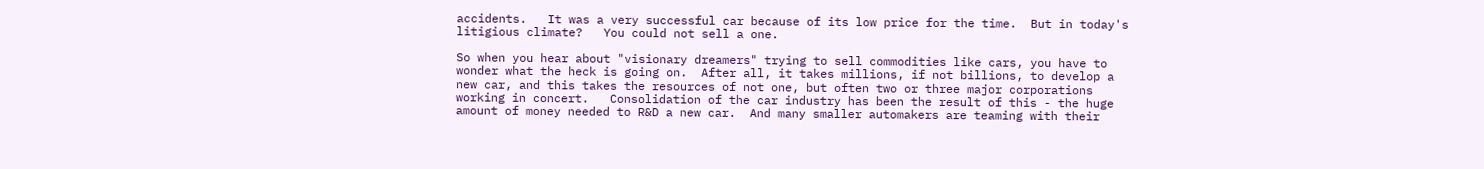accidents.   It was a very successful car because of its low price for the time.  But in today's litigious climate?   You could not sell a one.

So when you hear about "visionary dreamers" trying to sell commodities like cars, you have to wonder what the heck is going on.  After all, it takes millions, if not billions, to develop a new car, and this takes the resources of not one, but often two or three major corporations working in concert.   Consolidation of the car industry has been the result of this - the huge amount of money needed to R&D a new car.  And many smaller automakers are teaming with their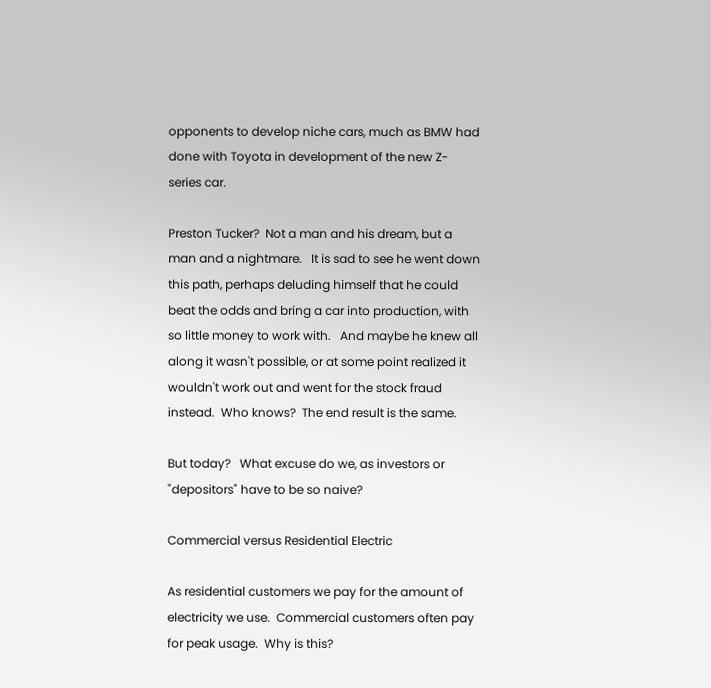opponents to develop niche cars, much as BMW had done with Toyota in development of the new Z-series car.

Preston Tucker?  Not a man and his dream, but a man and a nightmare.   It is sad to see he went down this path, perhaps deluding himself that he could beat the odds and bring a car into production, with so little money to work with.   And maybe he knew all along it wasn't possible, or at some point realized it wouldn't work out and went for the stock fraud instead.  Who knows?  The end result is the same.

But today?   What excuse do we, as investors or "depositors" have to be so naive?

Commercial versus Residential Electric

As residential customers we pay for the amount of electricity we use.  Commercial customers often pay for peak usage.  Why is this?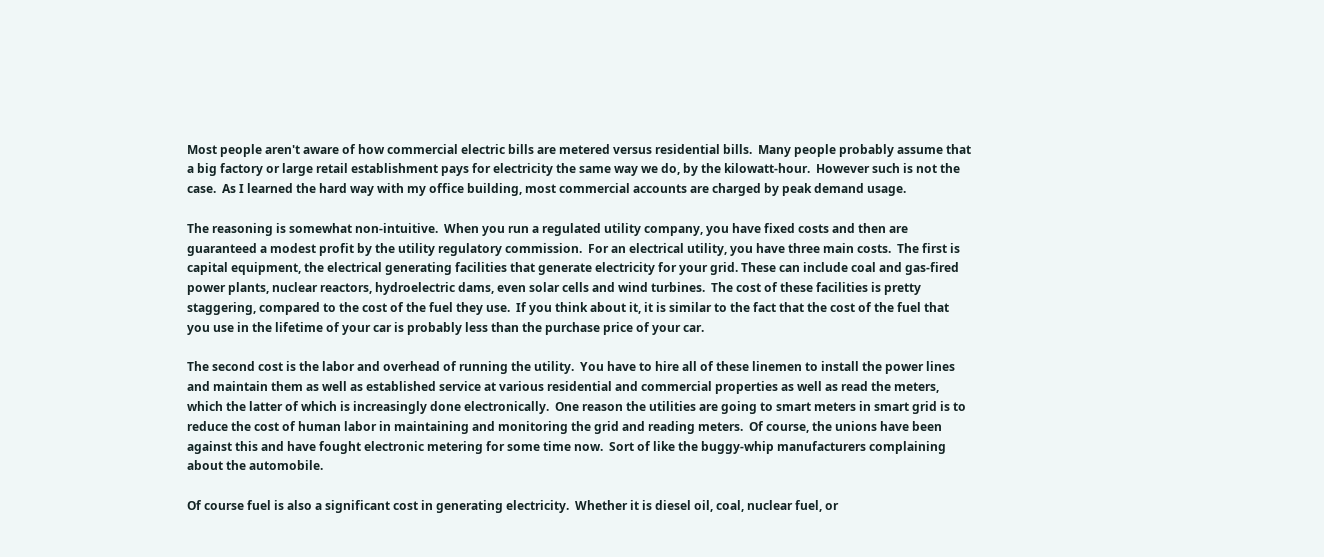Most people aren't aware of how commercial electric bills are metered versus residential bills.  Many people probably assume that a big factory or large retail establishment pays for electricity the same way we do, by the kilowatt-hour.  However such is not the case.  As I learned the hard way with my office building, most commercial accounts are charged by peak demand usage.

The reasoning is somewhat non-intuitive.  When you run a regulated utility company, you have fixed costs and then are guaranteed a modest profit by the utility regulatory commission.  For an electrical utility, you have three main costs.  The first is capital equipment, the electrical generating facilities that generate electricity for your grid. These can include coal and gas-fired power plants, nuclear reactors, hydroelectric dams, even solar cells and wind turbines.  The cost of these facilities is pretty staggering, compared to the cost of the fuel they use.  If you think about it, it is similar to the fact that the cost of the fuel that you use in the lifetime of your car is probably less than the purchase price of your car.

The second cost is the labor and overhead of running the utility.  You have to hire all of these linemen to install the power lines and maintain them as well as established service at various residential and commercial properties as well as read the meters, which the latter of which is increasingly done electronically.  One reason the utilities are going to smart meters in smart grid is to reduce the cost of human labor in maintaining and monitoring the grid and reading meters.  Of course, the unions have been against this and have fought electronic metering for some time now.  Sort of like the buggy-whip manufacturers complaining about the automobile.

Of course fuel is also a significant cost in generating electricity.  Whether it is diesel oil, coal, nuclear fuel, or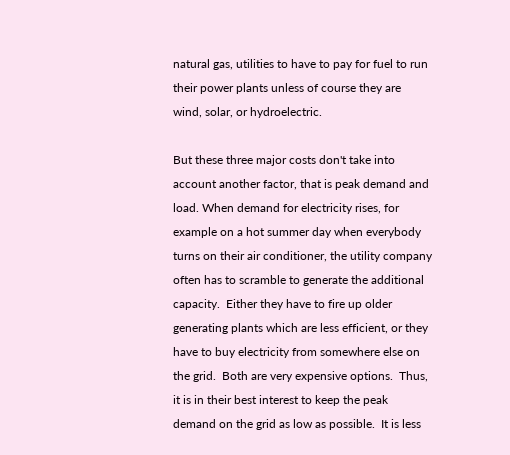natural gas, utilities to have to pay for fuel to run their power plants unless of course they are wind, solar, or hydroelectric.

But these three major costs don't take into account another factor, that is peak demand and load. When demand for electricity rises, for example on a hot summer day when everybody turns on their air conditioner, the utility company often has to scramble to generate the additional capacity.  Either they have to fire up older generating plants which are less efficient, or they have to buy electricity from somewhere else on the grid.  Both are very expensive options.  Thus, it is in their best interest to keep the peak demand on the grid as low as possible.  It is less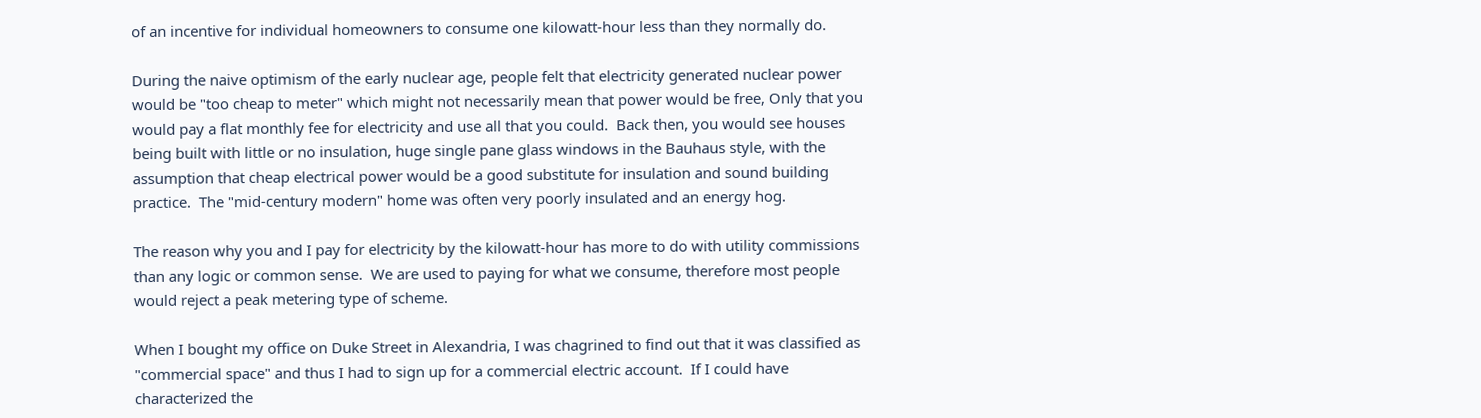of an incentive for individual homeowners to consume one kilowatt-hour less than they normally do.

During the naive optimism of the early nuclear age, people felt that electricity generated nuclear power would be "too cheap to meter" which might not necessarily mean that power would be free, Only that you would pay a flat monthly fee for electricity and use all that you could.  Back then, you would see houses being built with little or no insulation, huge single pane glass windows in the Bauhaus style, with the assumption that cheap electrical power would be a good substitute for insulation and sound building practice.  The "mid-century modern" home was often very poorly insulated and an energy hog.

The reason why you and I pay for electricity by the kilowatt-hour has more to do with utility commissions than any logic or common sense.  We are used to paying for what we consume, therefore most people would reject a peak metering type of scheme.

When I bought my office on Duke Street in Alexandria, I was chagrined to find out that it was classified as "commercial space" and thus I had to sign up for a commercial electric account.  If I could have characterized the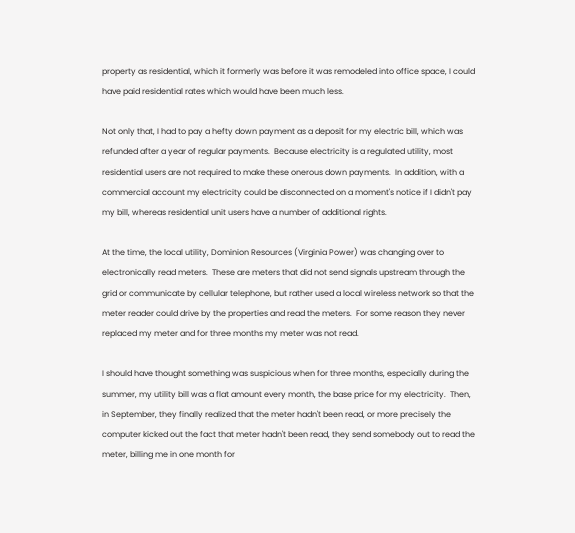property as residential, which it formerly was before it was remodeled into office space, I could have paid residential rates which would have been much less.

Not only that, I had to pay a hefty down payment as a deposit for my electric bill, which was refunded after a year of regular payments.  Because electricity is a regulated utility, most residential users are not required to make these onerous down payments.  In addition, with a commercial account my electricity could be disconnected on a moment's notice if I didn't pay my bill, whereas residential unit users have a number of additional rights.

At the time, the local utility, Dominion Resources (Virginia Power) was changing over to electronically read meters.  These are meters that did not send signals upstream through the grid or communicate by cellular telephone, but rather used a local wireless network so that the meter reader could drive by the properties and read the meters.  For some reason they never replaced my meter and for three months my meter was not read.

I should have thought something was suspicious when for three months, especially during the summer, my utility bill was a flat amount every month, the base price for my electricity.  Then, in September, they finally realized that the meter hadn't been read, or more precisely the computer kicked out the fact that meter hadn't been read, they send somebody out to read the meter, billing me in one month for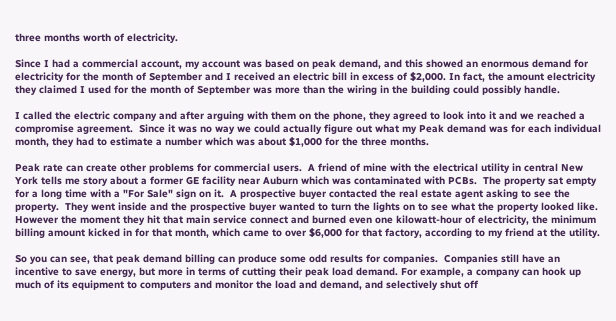three months worth of electricity.

Since I had a commercial account, my account was based on peak demand, and this showed an enormous demand for electricity for the month of September and I received an electric bill in excess of $2,000. In fact, the amount electricity they claimed I used for the month of September was more than the wiring in the building could possibly handle.

I called the electric company and after arguing with them on the phone, they agreed to look into it and we reached a compromise agreement.  Since it was no way we could actually figure out what my Peak demand was for each individual month, they had to estimate a number which was about $1,000 for the three months.

Peak rate can create other problems for commercial users.  A friend of mine with the electrical utility in central New York tells me story about a former GE facility near Auburn which was contaminated with PCBs.  The property sat empty for a long time with a "For Sale" sign on it.  A prospective buyer contacted the real estate agent asking to see the property.  They went inside and the prospective buyer wanted to turn the lights on to see what the property looked like.  However the moment they hit that main service connect and burned even one kilowatt-hour of electricity, the minimum billing amount kicked in for that month, which came to over $6,000 for that factory, according to my friend at the utility.

So you can see, that peak demand billing can produce some odd results for companies.  Companies still have an incentive to save energy, but more in terms of cutting their peak load demand. For example, a company can hook up much of its equipment to computers and monitor the load and demand, and selectively shut off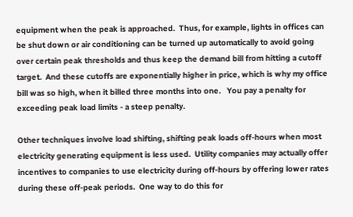equipment when the peak is approached.  Thus, for example, lights in offices can be shut down or air conditioning can be turned up automatically to avoid going over certain peak thresholds and thus keep the demand bill from hitting a cutoff target.  And these cutoffs are exponentially higher in price, which is why my office bill was so high, when it billed three months into one.   You pay a penalty for exceeding peak load limits - a steep penalty.

Other techniques involve load shifting, shifting peak loads off-hours when most electricity generating equipment is less used.  Utility companies may actually offer incentives to companies to use electricity during off-hours by offering lower rates during these off-peak periods.  One way to do this for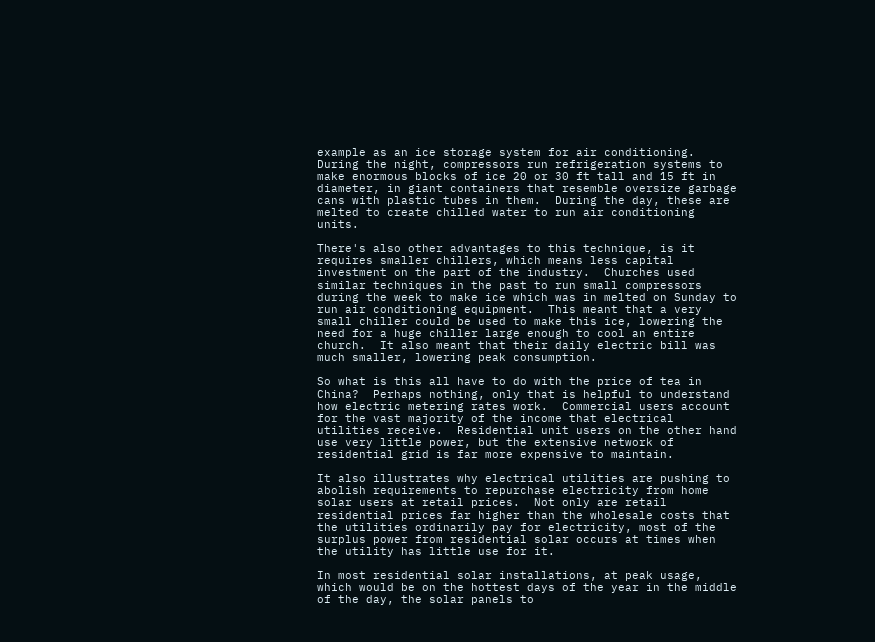example as an ice storage system for air conditioning.  During the night, compressors run refrigeration systems to make enormous blocks of ice 20 or 30 ft tall and 15 ft in diameter, in giant containers that resemble oversize garbage cans with plastic tubes in them.  During the day, these are melted to create chilled water to run air conditioning units.

There's also other advantages to this technique, is it requires smaller chillers, which means less capital investment on the part of the industry.  Churches used similar techniques in the past to run small compressors during the week to make ice which was in melted on Sunday to run air conditioning equipment.  This meant that a very small chiller could be used to make this ice, lowering the need for a huge chiller large enough to cool an entire church.  It also meant that their daily electric bill was much smaller, lowering peak consumption.

So what is this all have to do with the price of tea in China?  Perhaps nothing, only that is helpful to understand how electric metering rates work.  Commercial users account for the vast majority of the income that electrical utilities receive.  Residential unit users on the other hand use very little power, but the extensive network of residential grid is far more expensive to maintain.

It also illustrates why electrical utilities are pushing to abolish requirements to repurchase electricity from home solar users at retail prices.  Not only are retail residential prices far higher than the wholesale costs that the utilities ordinarily pay for electricity, most of the surplus power from residential solar occurs at times when the utility has little use for it.

In most residential solar installations, at peak usage, which would be on the hottest days of the year in the middle of the day, the solar panels to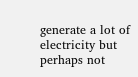generate a lot of electricity but perhaps not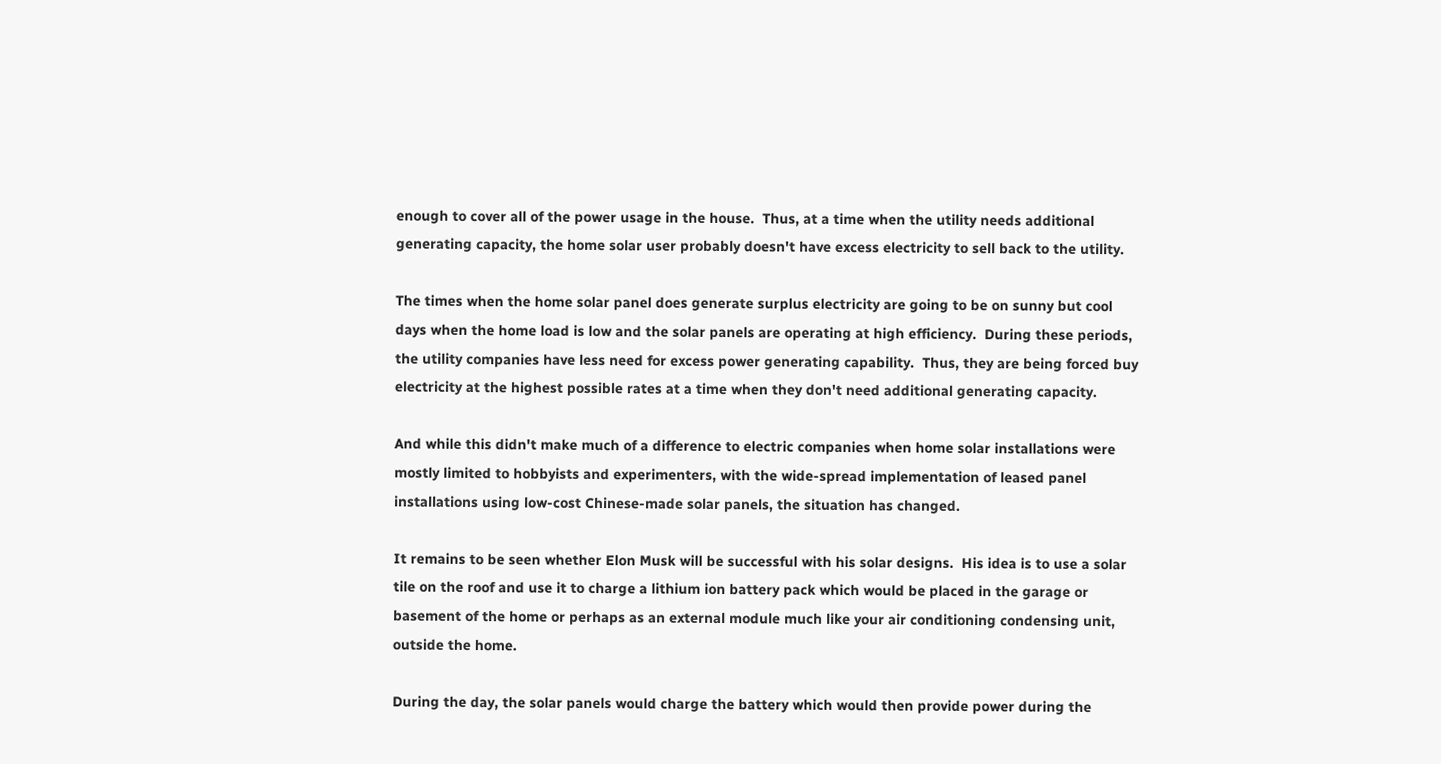enough to cover all of the power usage in the house.  Thus, at a time when the utility needs additional generating capacity, the home solar user probably doesn't have excess electricity to sell back to the utility.

The times when the home solar panel does generate surplus electricity are going to be on sunny but cool days when the home load is low and the solar panels are operating at high efficiency.  During these periods, the utility companies have less need for excess power generating capability.  Thus, they are being forced buy electricity at the highest possible rates at a time when they don't need additional generating capacity.

And while this didn't make much of a difference to electric companies when home solar installations were mostly limited to hobbyists and experimenters, with the wide-spread implementation of leased panel installations using low-cost Chinese-made solar panels, the situation has changed.

It remains to be seen whether Elon Musk will be successful with his solar designs.  His idea is to use a solar tile on the roof and use it to charge a lithium ion battery pack which would be placed in the garage or basement of the home or perhaps as an external module much like your air conditioning condensing unit, outside the home.

During the day, the solar panels would charge the battery which would then provide power during the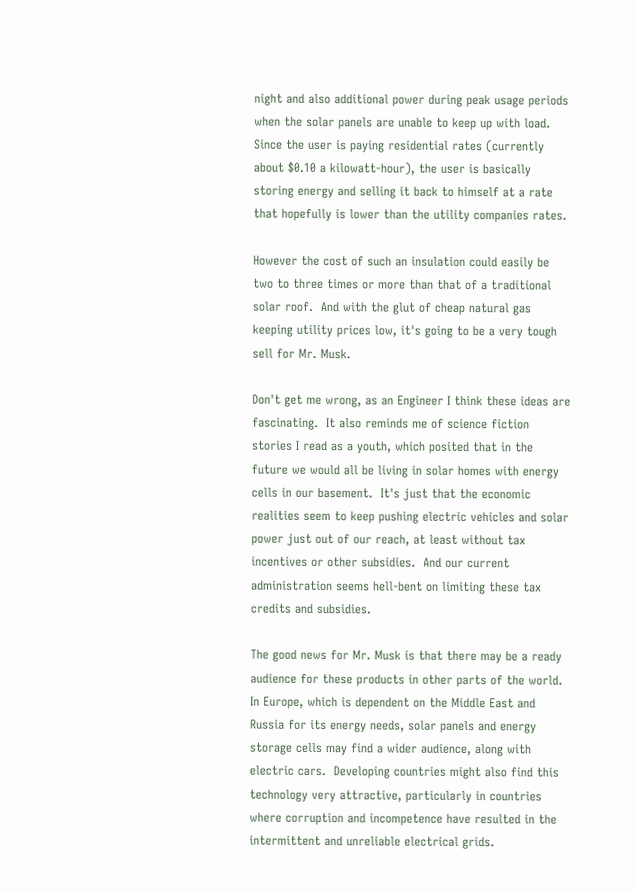night and also additional power during peak usage periods when the solar panels are unable to keep up with load.  Since the user is paying residential rates (currently about $0.10 a kilowatt-hour), the user is basically storing energy and selling it back to himself at a rate that hopefully is lower than the utility companies rates.

However the cost of such an insulation could easily be two to three times or more than that of a traditional solar roof.  And with the glut of cheap natural gas keeping utility prices low, it's going to be a very tough sell for Mr. Musk.

Don't get me wrong, as an Engineer I think these ideas are fascinating.  It also reminds me of science fiction stories I read as a youth, which posited that in the future we would all be living in solar homes with energy cells in our basement.  It's just that the economic realities seem to keep pushing electric vehicles and solar power just out of our reach, at least without tax incentives or other subsidies.  And our current administration seems hell-bent on limiting these tax credits and subsidies.

The good news for Mr. Musk is that there may be a ready audience for these products in other parts of the world.  In Europe, which is dependent on the Middle East and Russia for its energy needs, solar panels and energy storage cells may find a wider audience, along with electric cars.  Developing countries might also find this technology very attractive, particularly in countries where corruption and incompetence have resulted in the intermittent and unreliable electrical grids.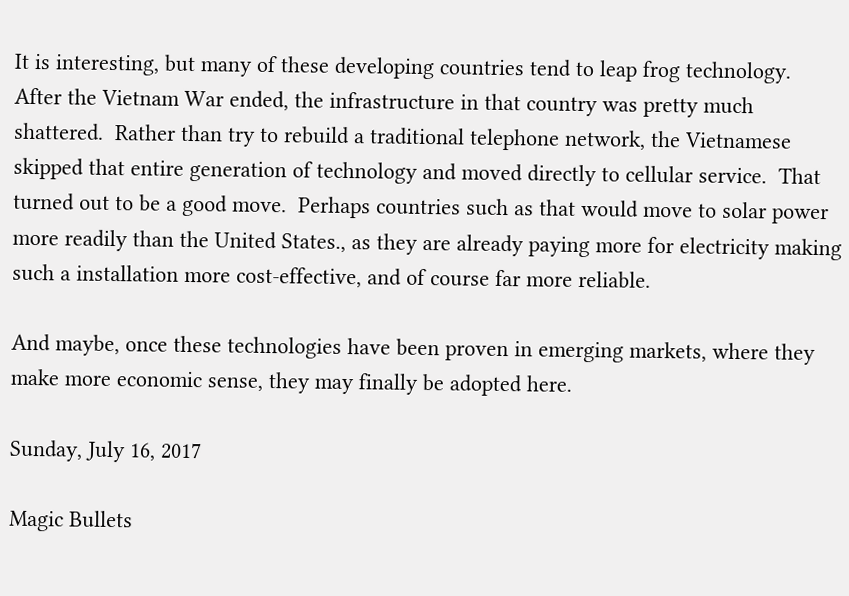It is interesting, but many of these developing countries tend to leap frog technology.  After the Vietnam War ended, the infrastructure in that country was pretty much shattered.  Rather than try to rebuild a traditional telephone network, the Vietnamese skipped that entire generation of technology and moved directly to cellular service.  That turned out to be a good move.  Perhaps countries such as that would move to solar power more readily than the United States., as they are already paying more for electricity making such a installation more cost-effective, and of course far more reliable.

And maybe, once these technologies have been proven in emerging markets, where they make more economic sense, they may finally be adopted here.

Sunday, July 16, 2017

Magic Bullets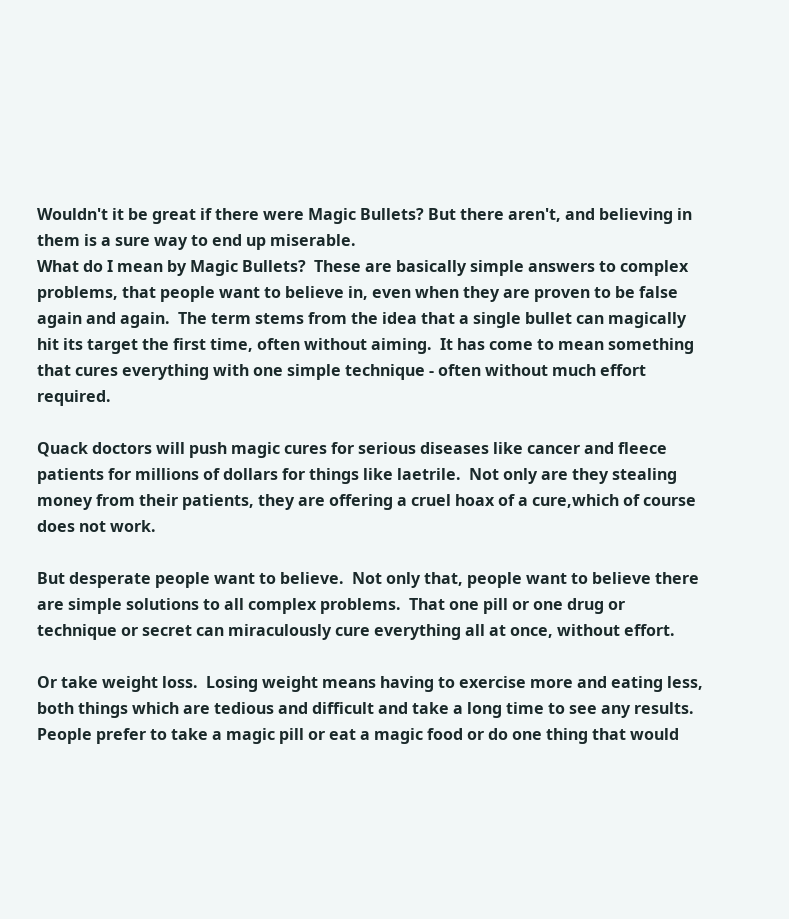Wouldn't it be great if there were Magic Bullets? But there aren't, and believing in them is a sure way to end up miserable.
What do I mean by Magic Bullets?  These are basically simple answers to complex problems, that people want to believe in, even when they are proven to be false again and again.  The term stems from the idea that a single bullet can magically hit its target the first time, often without aiming.  It has come to mean something that cures everything with one simple technique - often without much effort required.

Quack doctors will push magic cures for serious diseases like cancer and fleece patients for millions of dollars for things like laetrile.  Not only are they stealing money from their patients, they are offering a cruel hoax of a cure,which of course does not work.

But desperate people want to believe.  Not only that, people want to believe there are simple solutions to all complex problems.  That one pill or one drug or technique or secret can miraculously cure everything all at once, without effort.

Or take weight loss.  Losing weight means having to exercise more and eating less, both things which are tedious and difficult and take a long time to see any results.  People prefer to take a magic pill or eat a magic food or do one thing that would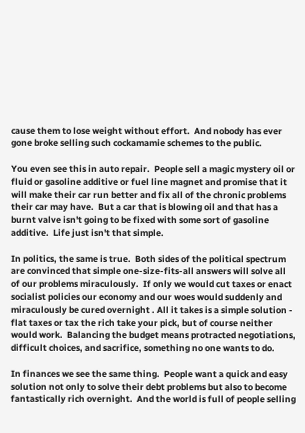cause them to lose weight without effort.  And nobody has ever gone broke selling such cockamamie schemes to the public.

You even see this in auto repair.  People sell a magic mystery oil or fluid or gasoline additive or fuel line magnet and promise that it will make their car run better and fix all of the chronic problems their car may have.  But a car that is blowing oil and that has a burnt valve isn't going to be fixed with some sort of gasoline additive.  Life just isn't that simple.

In politics, the same is true.  Both sides of the political spectrum are convinced that simple one-size-fits-all answers will solve all of our problems miraculously.  If only we would cut taxes or enact socialist policies our economy and our woes would suddenly and miraculously be cured overnight . All it takes is a simple solution - flat taxes or tax the rich take your pick, but of course neither would work.  Balancing the budget means protracted negotiations, difficult choices, and sacrifice, something no one wants to do.

In finances we see the same thing.  People want a quick and easy solution not only to solve their debt problems but also to become fantastically rich overnight.  And the world is full of people selling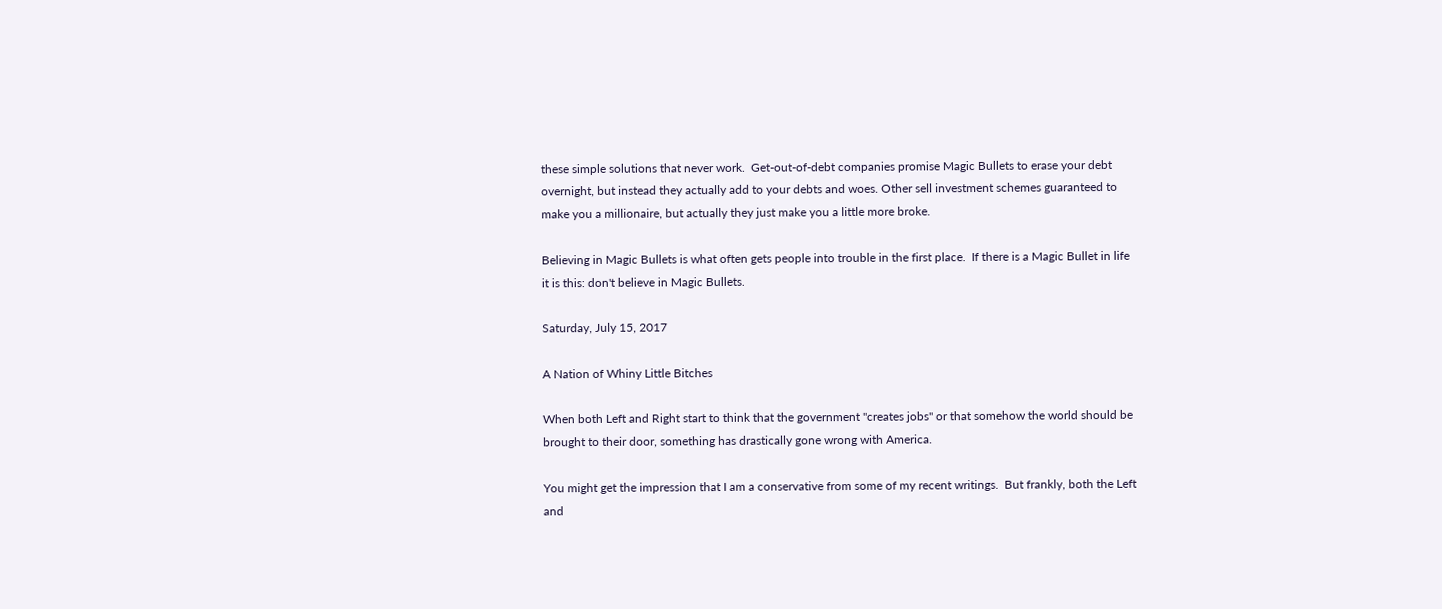these simple solutions that never work.  Get-out-of-debt companies promise Magic Bullets to erase your debt overnight, but instead they actually add to your debts and woes. Other sell investment schemes guaranteed to make you a millionaire, but actually they just make you a little more broke.

Believing in Magic Bullets is what often gets people into trouble in the first place.  If there is a Magic Bullet in life it is this: don't believe in Magic Bullets.

Saturday, July 15, 2017

A Nation of Whiny Little Bitches

When both Left and Right start to think that the government "creates jobs" or that somehow the world should be brought to their door, something has drastically gone wrong with America.

You might get the impression that I am a conservative from some of my recent writings.  But frankly, both the Left and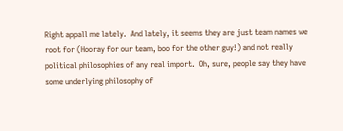Right appall me lately.  And lately, it seems they are just team names we root for (Hooray for our team, boo for the other guy!) and not really political philosophies of any real import.  Oh, sure, people say they have some underlying philosophy of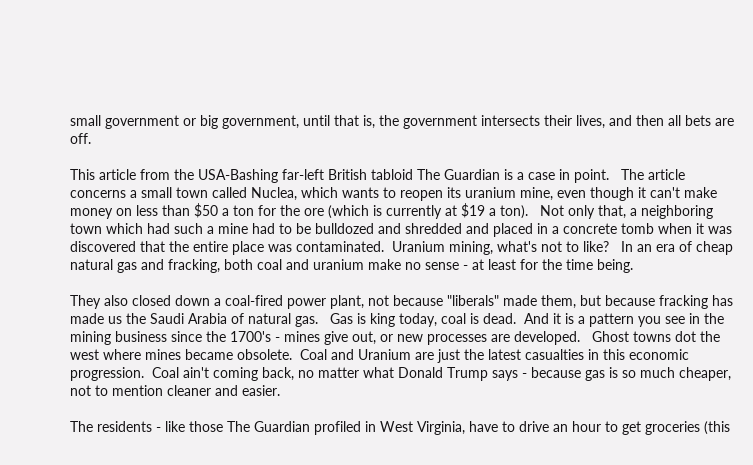small government or big government, until that is, the government intersects their lives, and then all bets are off.

This article from the USA-Bashing far-left British tabloid The Guardian is a case in point.   The article concerns a small town called Nuclea, which wants to reopen its uranium mine, even though it can't make money on less than $50 a ton for the ore (which is currently at $19 a ton).   Not only that, a neighboring town which had such a mine had to be bulldozed and shredded and placed in a concrete tomb when it was discovered that the entire place was contaminated.  Uranium mining, what's not to like?   In an era of cheap natural gas and fracking, both coal and uranium make no sense - at least for the time being.

They also closed down a coal-fired power plant, not because "liberals" made them, but because fracking has made us the Saudi Arabia of natural gas.   Gas is king today, coal is dead.  And it is a pattern you see in the mining business since the 1700's - mines give out, or new processes are developed.   Ghost towns dot the west where mines became obsolete.  Coal and Uranium are just the latest casualties in this economic progression.  Coal ain't coming back, no matter what Donald Trump says - because gas is so much cheaper, not to mention cleaner and easier.

The residents - like those The Guardian profiled in West Virginia, have to drive an hour to get groceries (this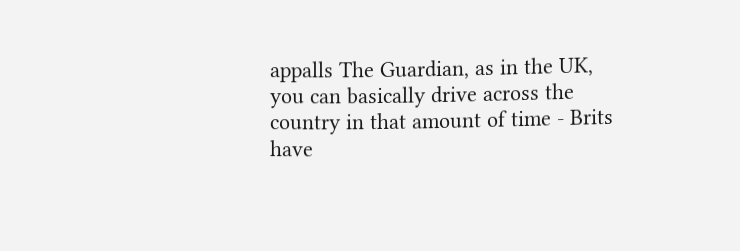appalls The Guardian, as in the UK, you can basically drive across the country in that amount of time - Brits have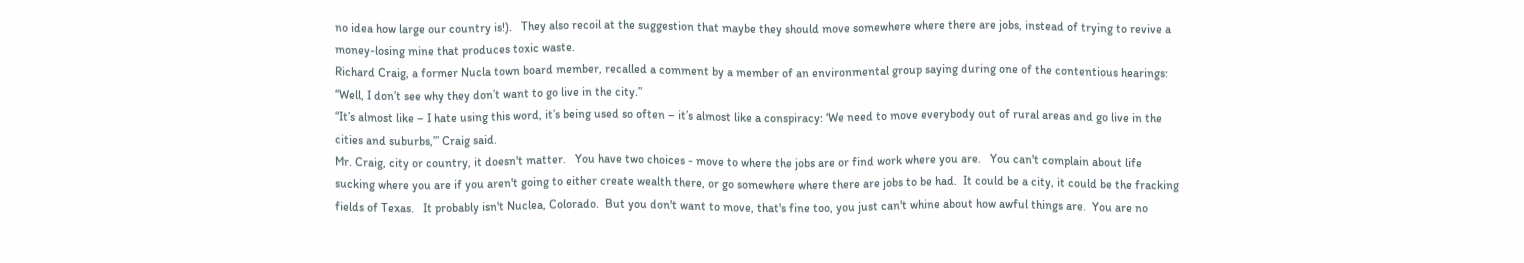no idea how large our country is!).   They also recoil at the suggestion that maybe they should move somewhere where there are jobs, instead of trying to revive a money-losing mine that produces toxic waste.
Richard Craig, a former Nucla town board member, recalled a comment by a member of an environmental group saying during one of the contentious hearings: “Well, I don’t see why they don’t want to go live in the city.”
“It’s almost like – I hate using this word, it’s being used so often – it’s almost like a conspiracy: ‘We need to move everybody out of rural areas and go live in the cities and suburbs,’” Craig said.
Mr. Craig, city or country, it doesn't matter.   You have two choices - move to where the jobs are or find work where you are.   You can't complain about life sucking where you are if you aren't going to either create wealth there, or go somewhere where there are jobs to be had.  It could be a city, it could be the fracking fields of Texas.   It probably isn't Nuclea, Colorado.  But you don't want to move, that's fine too, you just can't whine about how awful things are.  You are no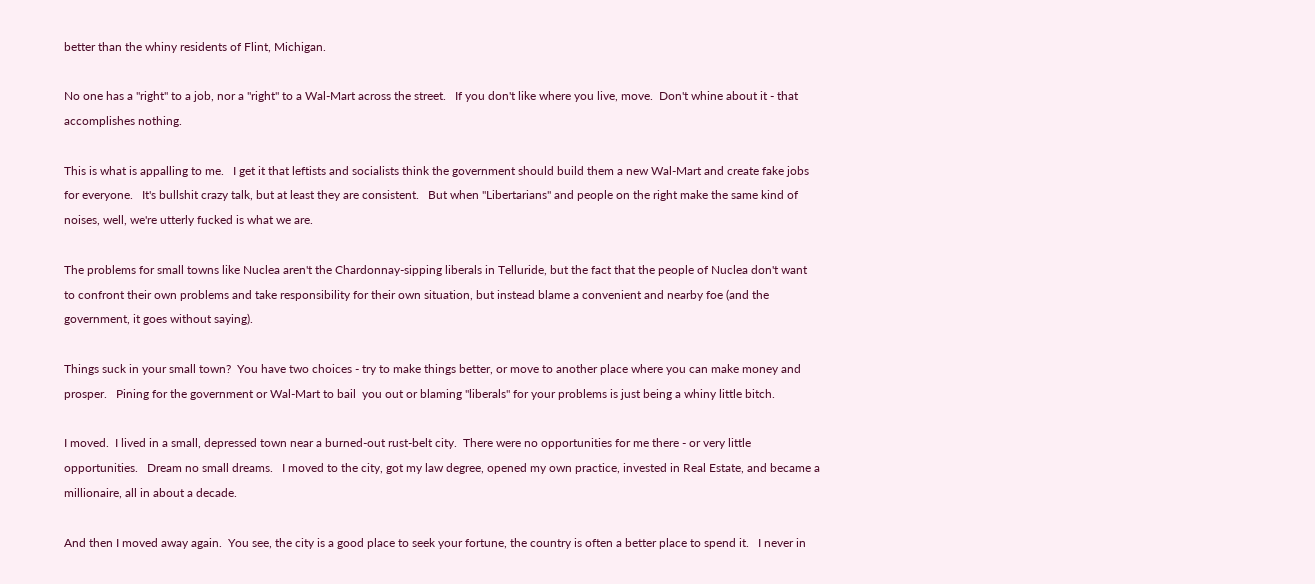better than the whiny residents of Flint, Michigan.

No one has a "right" to a job, nor a "right" to a Wal-Mart across the street.   If you don't like where you live, move.  Don't whine about it - that accomplishes nothing.

This is what is appalling to me.   I get it that leftists and socialists think the government should build them a new Wal-Mart and create fake jobs for everyone.   It's bullshit crazy talk, but at least they are consistent.   But when "Libertarians" and people on the right make the same kind of noises, well, we're utterly fucked is what we are.

The problems for small towns like Nuclea aren't the Chardonnay-sipping liberals in Telluride, but the fact that the people of Nuclea don't want to confront their own problems and take responsibility for their own situation, but instead blame a convenient and nearby foe (and the government, it goes without saying).

Things suck in your small town?  You have two choices - try to make things better, or move to another place where you can make money and prosper.   Pining for the government or Wal-Mart to bail  you out or blaming "liberals" for your problems is just being a whiny little bitch.

I moved.  I lived in a small, depressed town near a burned-out rust-belt city.  There were no opportunities for me there - or very little opportunities.   Dream no small dreams.   I moved to the city, got my law degree, opened my own practice, invested in Real Estate, and became a millionaire, all in about a decade.

And then I moved away again.  You see, the city is a good place to seek your fortune, the country is often a better place to spend it.   I never in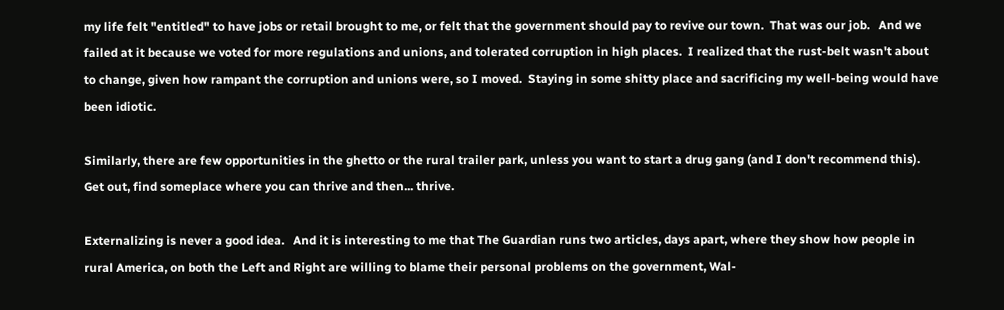my life felt "entitled" to have jobs or retail brought to me, or felt that the government should pay to revive our town.  That was our job.   And we failed at it because we voted for more regulations and unions, and tolerated corruption in high places.  I realized that the rust-belt wasn't about to change, given how rampant the corruption and unions were, so I moved.  Staying in some shitty place and sacrificing my well-being would have been idiotic.

Similarly, there are few opportunities in the ghetto or the rural trailer park, unless you want to start a drug gang (and I don't recommend this).   Get out, find someplace where you can thrive and then... thrive.

Externalizing is never a good idea.   And it is interesting to me that The Guardian runs two articles, days apart, where they show how people in rural America, on both the Left and Right are willing to blame their personal problems on the government, Wal-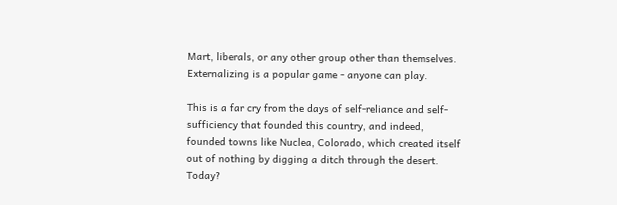Mart, liberals, or any other group other than themselves.  Externalizing is a popular game - anyone can play.

This is a far cry from the days of self-reliance and self-sufficiency that founded this country, and indeed, founded towns like Nuclea, Colorado, which created itself out of nothing by digging a ditch through the desert.  Today?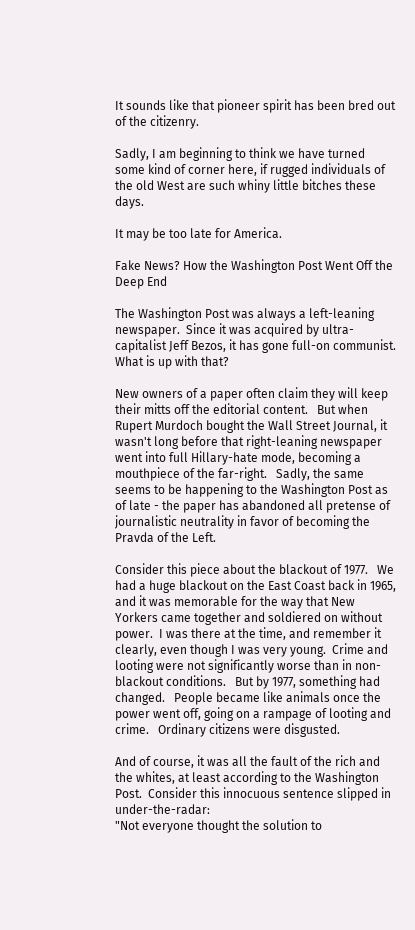It sounds like that pioneer spirit has been bred out of the citizenry.

Sadly, I am beginning to think we have turned some kind of corner here, if rugged individuals of the old West are such whiny little bitches these days.

It may be too late for America.

Fake News? How the Washington Post Went Off the Deep End

The Washington Post was always a left-leaning newspaper.  Since it was acquired by ultra-capitalist Jeff Bezos, it has gone full-on communist.  What is up with that?

New owners of a paper often claim they will keep their mitts off the editorial content.   But when Rupert Murdoch bought the Wall Street Journal, it wasn't long before that right-leaning newspaper went into full Hillary-hate mode, becoming a mouthpiece of the far-right.   Sadly, the same seems to be happening to the Washington Post as of late - the paper has abandoned all pretense of journalistic neutrality in favor of becoming the Pravda of the Left.

Consider this piece about the blackout of 1977.   We had a huge blackout on the East Coast back in 1965, and it was memorable for the way that New Yorkers came together and soldiered on without power.  I was there at the time, and remember it clearly, even though I was very young.  Crime and looting were not significantly worse than in non-blackout conditions.   But by 1977, something had changed.   People became like animals once the power went off, going on a rampage of looting and crime.   Ordinary citizens were disgusted.

And of course, it was all the fault of the rich and the whites, at least according to the Washington Post.  Consider this innocuous sentence slipped in under-the-radar:
"Not everyone thought the solution to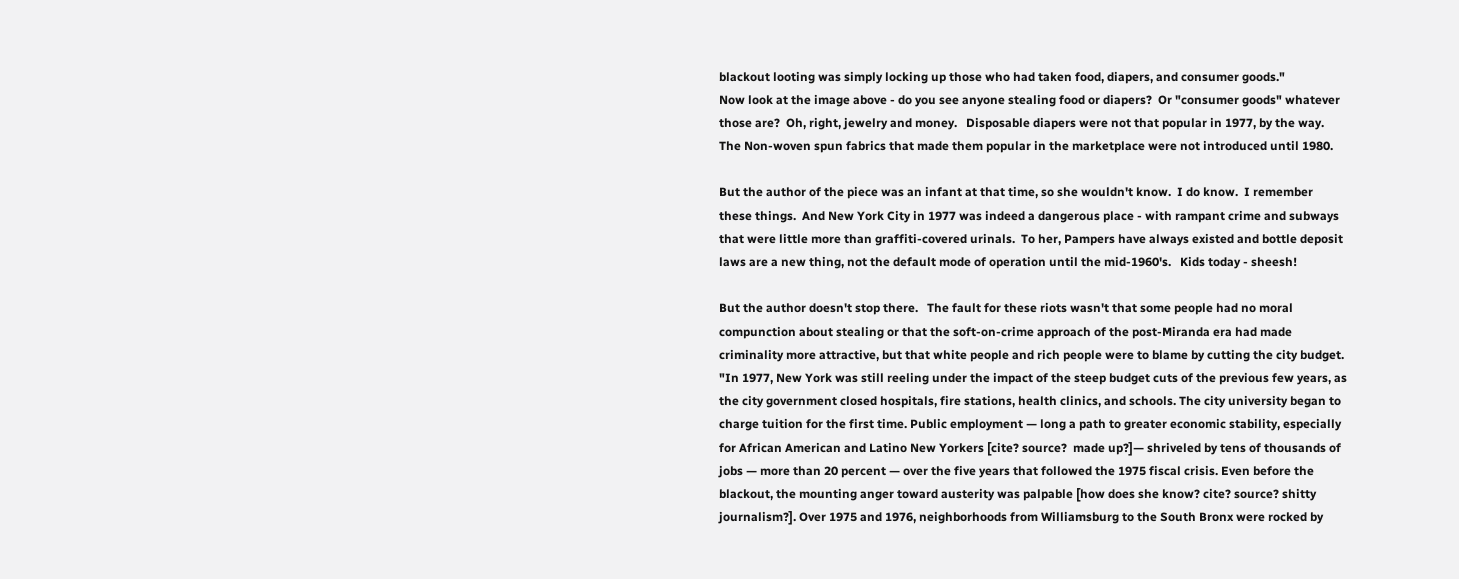blackout looting was simply locking up those who had taken food, diapers, and consumer goods."
Now look at the image above - do you see anyone stealing food or diapers?  Or "consumer goods" whatever those are?  Oh, right, jewelry and money.   Disposable diapers were not that popular in 1977, by the way.  The Non-woven spun fabrics that made them popular in the marketplace were not introduced until 1980.

But the author of the piece was an infant at that time, so she wouldn't know.  I do know.  I remember these things.  And New York City in 1977 was indeed a dangerous place - with rampant crime and subways that were little more than graffiti-covered urinals.  To her, Pampers have always existed and bottle deposit laws are a new thing, not the default mode of operation until the mid-1960's.   Kids today - sheesh!

But the author doesn't stop there.   The fault for these riots wasn't that some people had no moral compunction about stealing or that the soft-on-crime approach of the post-Miranda era had made criminality more attractive, but that white people and rich people were to blame by cutting the city budget.
"In 1977, New York was still reeling under the impact of the steep budget cuts of the previous few years, as the city government closed hospitals, fire stations, health clinics, and schools. The city university began to charge tuition for the first time. Public employment — long a path to greater economic stability, especially for African American and Latino New Yorkers [cite? source?  made up?]— shriveled by tens of thousands of jobs — more than 20 percent — over the five years that followed the 1975 fiscal crisis. Even before the blackout, the mounting anger toward austerity was palpable [how does she know? cite? source? shitty journalism?]. Over 1975 and 1976, neighborhoods from Williamsburg to the South Bronx were rocked by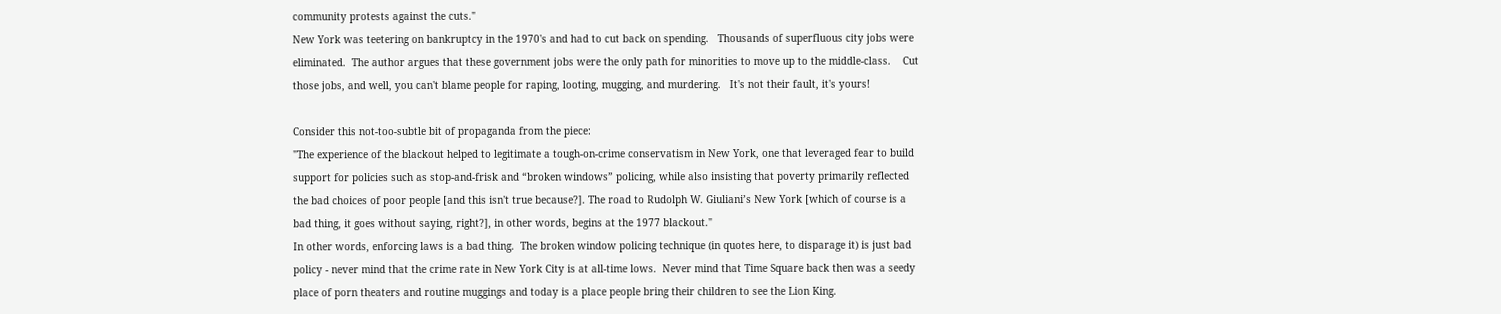community protests against the cuts."
New York was teetering on bankruptcy in the 1970's and had to cut back on spending.   Thousands of superfluous city jobs were eliminated.  The author argues that these government jobs were the only path for minorities to move up to the middle-class.    Cut those jobs, and well, you can't blame people for raping, looting, mugging, and murdering.   It's not their fault, it's yours!

Consider this not-too-subtle bit of propaganda from the piece:
"The experience of the blackout helped to legitimate a tough-on-crime conservatism in New York, one that leveraged fear to build support for policies such as stop-and-frisk and “broken windows” policing, while also insisting that poverty primarily reflected the bad choices of poor people [and this isn't true because?]. The road to Rudolph W. Giuliani’s New York [which of course is a bad thing, it goes without saying, right?], in other words, begins at the 1977 blackout."
In other words, enforcing laws is a bad thing.  The broken window policing technique (in quotes here, to disparage it) is just bad policy - never mind that the crime rate in New York City is at all-time lows.  Never mind that Time Square back then was a seedy place of porn theaters and routine muggings and today is a place people bring their children to see the Lion King.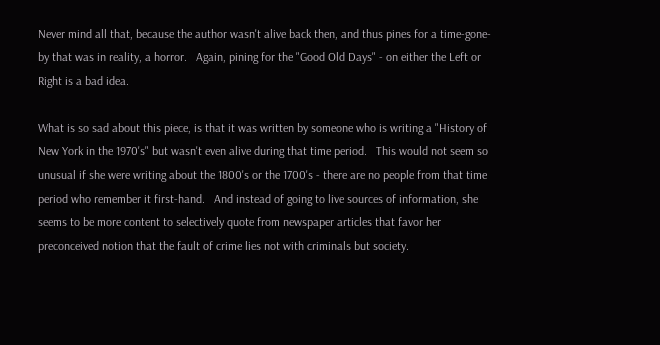Never mind all that, because the author wasn't alive back then, and thus pines for a time-gone-by that was in reality, a horror.   Again, pining for the "Good Old Days" - on either the Left or Right is a bad idea.

What is so sad about this piece, is that it was written by someone who is writing a "History of New York in the 1970's" but wasn't even alive during that time period.   This would not seem so unusual if she were writing about the 1800's or the 1700's - there are no people from that time period who remember it first-hand.   And instead of going to live sources of information, she seems to be more content to selectively quote from newspaper articles that favor her preconceived notion that the fault of crime lies not with criminals but society.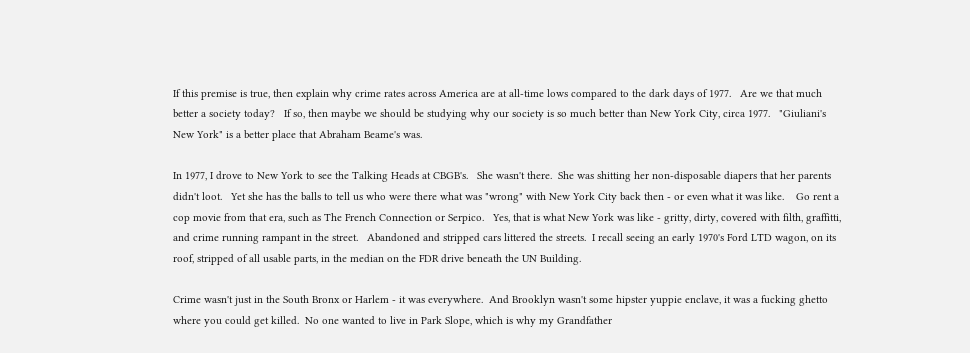If this premise is true, then explain why crime rates across America are at all-time lows compared to the dark days of 1977.   Are we that much better a society today?   If so, then maybe we should be studying why our society is so much better than New York City, circa 1977.   "Giuliani's New York" is a better place that Abraham Beame's was.

In 1977, I drove to New York to see the Talking Heads at CBGB's.   She wasn't there.  She was shitting her non-disposable diapers that her parents didn't loot.   Yet she has the balls to tell us who were there what was "wrong" with New York City back then - or even what it was like.    Go rent a cop movie from that era, such as The French Connection or Serpico.   Yes, that is what New York was like - gritty, dirty, covered with filth, graffitti, and crime running rampant in the street.   Abandoned and stripped cars littered the streets.  I recall seeing an early 1970's Ford LTD wagon, on its roof, stripped of all usable parts, in the median on the FDR drive beneath the UN Building.

Crime wasn't just in the South Bronx or Harlem - it was everywhere.  And Brooklyn wasn't some hipster yuppie enclave, it was a fucking ghetto where you could get killed.  No one wanted to live in Park Slope, which is why my Grandfather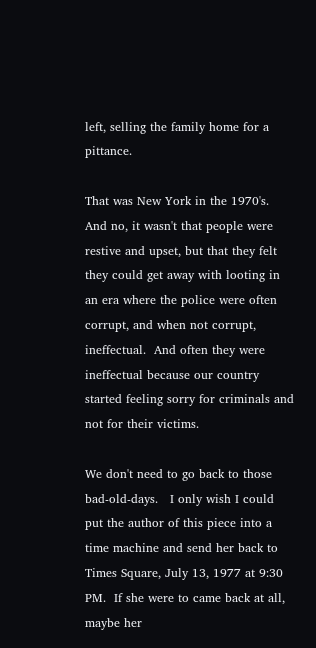left, selling the family home for a pittance.

That was New York in the 1970's.   And no, it wasn't that people were restive and upset, but that they felt they could get away with looting in an era where the police were often corrupt, and when not corrupt, ineffectual.  And often they were ineffectual because our country started feeling sorry for criminals and not for their victims.

We don't need to go back to those bad-old-days.   I only wish I could put the author of this piece into a time machine and send her back to Times Square, July 13, 1977 at 9:30 PM.  If she were to came back at all, maybe her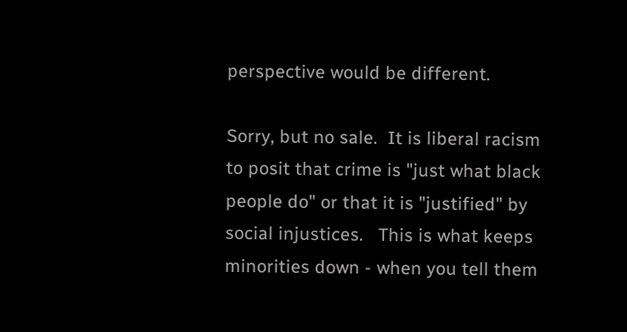perspective would be different.

Sorry, but no sale.  It is liberal racism to posit that crime is "just what black people do" or that it is "justified" by social injustices.   This is what keeps minorities down - when you tell them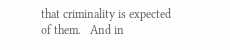that criminality is expected of them.   And in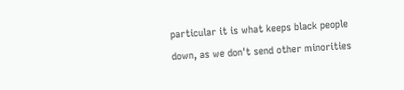particular it is what keeps black people down, as we don't send other minorities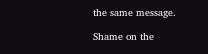the same message.

Shame on the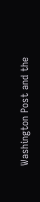Washington Post and the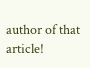author of that article!